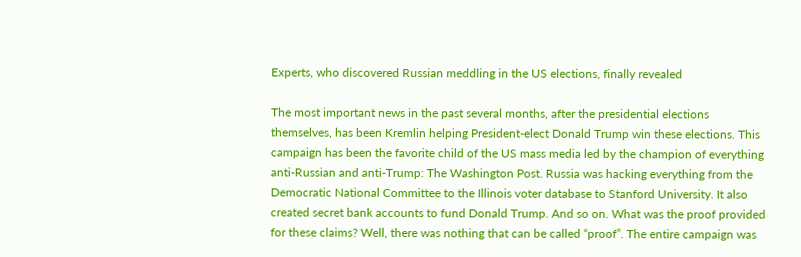Experts, who discovered Russian meddling in the US elections, finally revealed

The most important news in the past several months, after the presidential elections themselves, has been Kremlin helping President-elect Donald Trump win these elections. This campaign has been the favorite child of the US mass media led by the champion of everything anti-Russian and anti-Trump: The Washington Post. Russia was hacking everything from the Democratic National Committee to the Illinois voter database to Stanford University. It also created secret bank accounts to fund Donald Trump. And so on. What was the proof provided for these claims? Well, there was nothing that can be called “proof”. The entire campaign was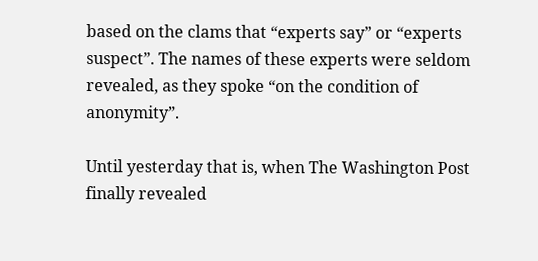based on the clams that “experts say” or “experts suspect”. The names of these experts were seldom revealed, as they spoke “on the condition of anonymity”.

Until yesterday that is, when The Washington Post finally revealed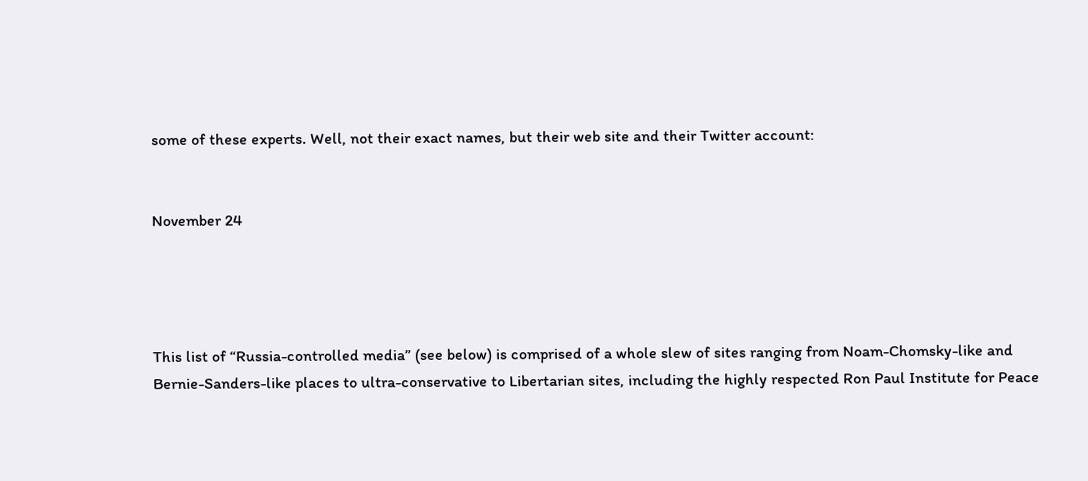some of these experts. Well, not their exact names, but their web site and their Twitter account:


November 24




This list of “Russia-controlled media” (see below) is comprised of a whole slew of sites ranging from Noam-Chomsky-like and Bernie-Sanders-like places to ultra-conservative to Libertarian sites, including the highly respected Ron Paul Institute for Peace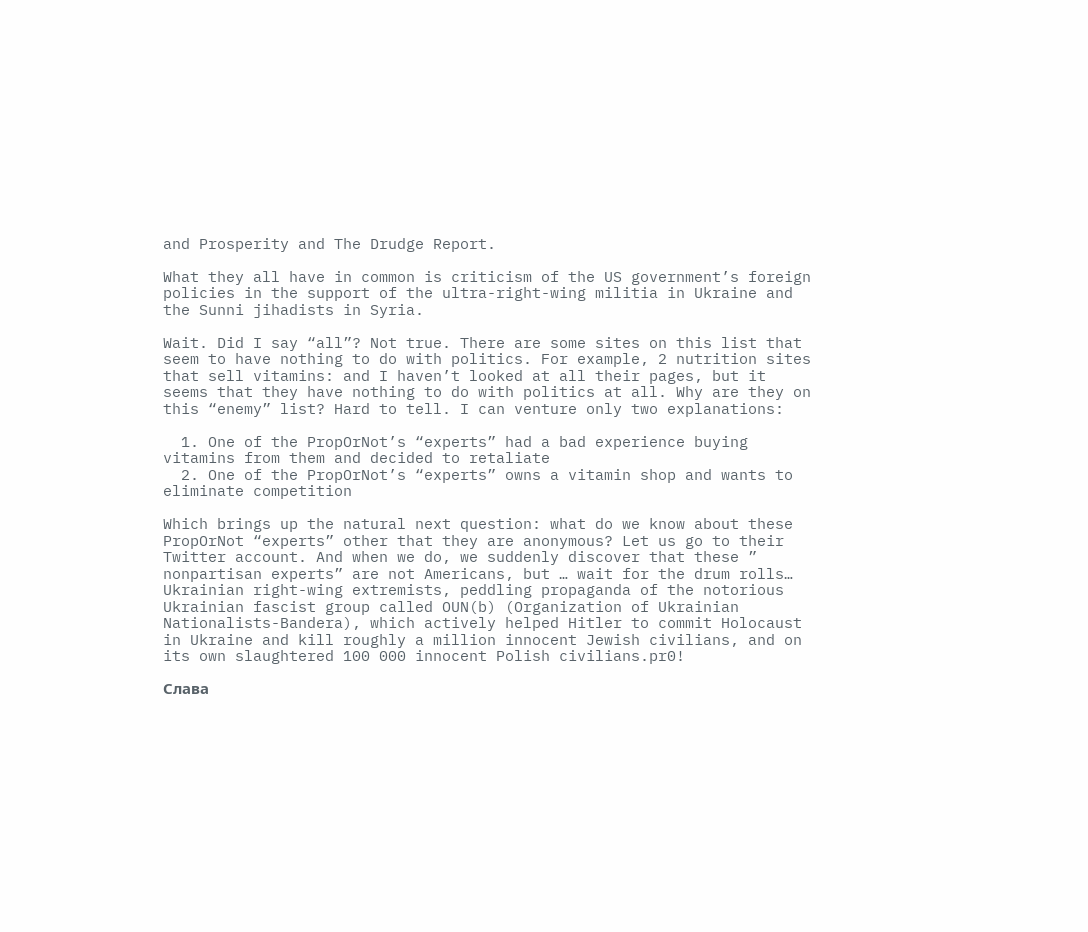and Prosperity and The Drudge Report.

What they all have in common is criticism of the US government’s foreign policies in the support of the ultra-right-wing militia in Ukraine and the Sunni jihadists in Syria.

Wait. Did I say “all”? Not true. There are some sites on this list that seem to have nothing to do with politics. For example, 2 nutrition sites that sell vitamins: and I haven’t looked at all their pages, but it seems that they have nothing to do with politics at all. Why are they on this “enemy” list? Hard to tell. I can venture only two explanations:

  1. One of the PropOrNot’s “experts” had a bad experience buying vitamins from them and decided to retaliate
  2. One of the PropOrNot’s “experts” owns a vitamin shop and wants to eliminate competition

Which brings up the natural next question: what do we know about these PropOrNot “experts” other that they are anonymous? Let us go to their Twitter account. And when we do, we suddenly discover that these ” nonpartisan experts” are not Americans, but … wait for the drum rolls… Ukrainian right-wing extremists, peddling propaganda of the notorious Ukrainian fascist group called OUN(b) (Organization of Ukrainian Nationalists-Bandera), which actively helped Hitler to commit Holocaust in Ukraine and kill roughly a million innocent Jewish civilians, and on its own slaughtered 100 000 innocent Polish civilians.pr0!

Слава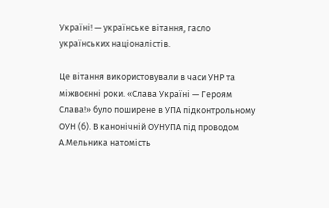Україні! — українське вітання, гасло українських націоналістів.

Це вітання використовували в часи УНР та міжвоєнні роки. «Слава Україні — Героям Слава!» було поширене в УПА підконтрольному ОУН (б). В канонічній ОУНУПА під проводом А.Мельника натомість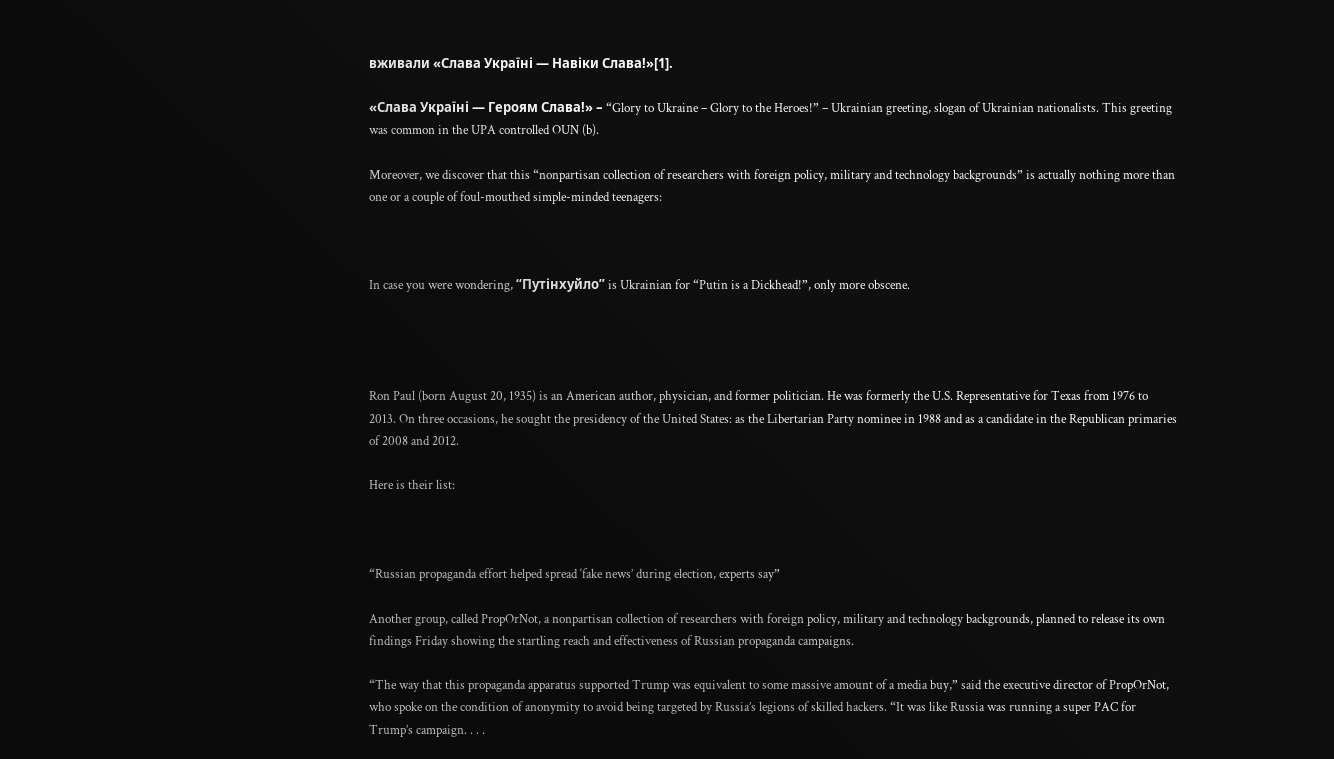вживали «Слава Україні — Навіки Слава!»[1].

«Слава Україні — Героям Слава!» – “Glory to Ukraine – Glory to the Heroes!” – Ukrainian greeting, slogan of Ukrainian nationalists. This greeting was common in the UPA controlled OUN (b).

Moreover, we discover that this “nonpartisan collection of researchers with foreign policy, military and technology backgrounds” is actually nothing more than one or a couple of foul-mouthed simple-minded teenagers:



In case you were wondering, “Путінхуйло” is Ukrainian for “Putin is a Dickhead!”, only more obscene.




Ron Paul (born August 20, 1935) is an American author, physician, and former politician. He was formerly the U.S. Representative for Texas from 1976 to 2013. On three occasions, he sought the presidency of the United States: as the Libertarian Party nominee in 1988 and as a candidate in the Republican primaries of 2008 and 2012.

Here is their list:



“Russian propaganda effort helped spread ‘fake news’ during election, experts say”

Another group, called PropOrNot, a nonpartisan collection of researchers with foreign policy, military and technology backgrounds, planned to release its own findings Friday showing the startling reach and effectiveness of Russian propaganda campaigns.

“The way that this propaganda apparatus supported Trump was equivalent to some massive amount of a media buy,” said the executive director of PropOrNot, who spoke on the condition of anonymity to avoid being targeted by Russia’s legions of skilled hackers. “It was like Russia was running a super PAC for Trump’s campaign. . . .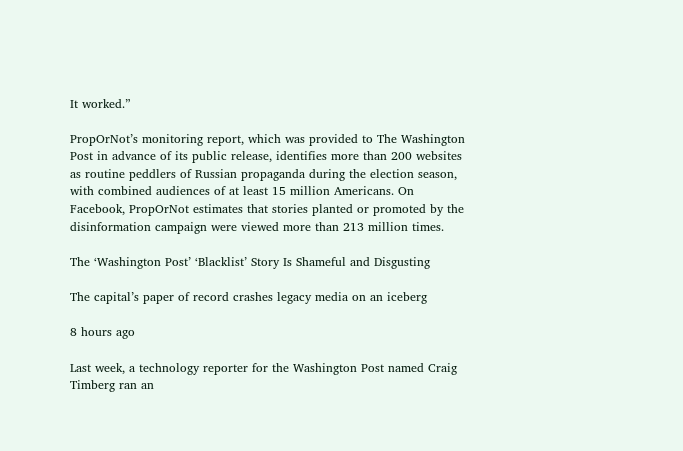It worked.”

PropOrNot’s monitoring report, which was provided to The Washington Post in advance of its public release, identifies more than 200 websites as routine peddlers of Russian propaganda during the election season, with combined audiences of at least 15 million Americans. On Facebook, PropOrNot estimates that stories planted or promoted by the disinformation campaign were viewed more than 213 million times.

The ‘Washington Post’ ‘Blacklist’ Story Is Shameful and Disgusting

The capital’s paper of record crashes legacy media on an iceberg

8 hours ago

Last week, a technology reporter for the Washington Post named Craig Timberg ran an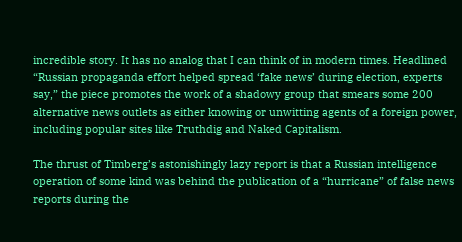incredible story. It has no analog that I can think of in modern times. Headlined “Russian propaganda effort helped spread ‘fake news’ during election, experts say,” the piece promotes the work of a shadowy group that smears some 200 alternative news outlets as either knowing or unwitting agents of a foreign power, including popular sites like Truthdig and Naked Capitalism.

The thrust of Timberg’s astonishingly lazy report is that a Russian intelligence operation of some kind was behind the publication of a “hurricane” of false news reports during the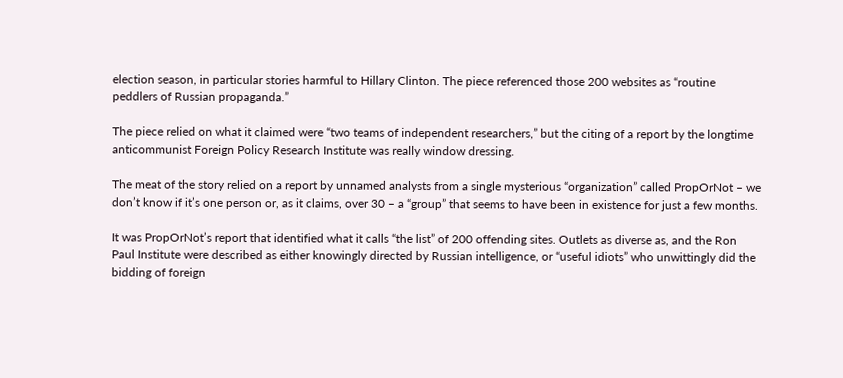election season, in particular stories harmful to Hillary Clinton. The piece referenced those 200 websites as “routine peddlers of Russian propaganda.”

The piece relied on what it claimed were “two teams of independent researchers,” but the citing of a report by the longtime anticommunist Foreign Policy Research Institute was really window dressing.

The meat of the story relied on a report by unnamed analysts from a single mysterious “organization” called PropOrNot – we don’t know if it’s one person or, as it claims, over 30 – a “group” that seems to have been in existence for just a few months.

It was PropOrNot’s report that identified what it calls “the list” of 200 offending sites. Outlets as diverse as, and the Ron Paul Institute were described as either knowingly directed by Russian intelligence, or “useful idiots” who unwittingly did the bidding of foreign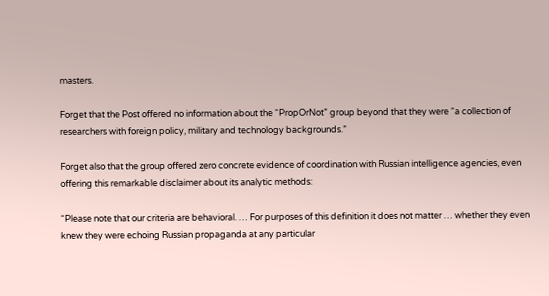masters.

Forget that the Post offered no information about the “PropOrNot” group beyond that they were “a collection of researchers with foreign policy, military and technology backgrounds.”

Forget also that the group offered zero concrete evidence of coordination with Russian intelligence agencies, even offering this remarkable disclaimer about its analytic methods:

“Please note that our criteria are behavioral. … For purposes of this definition it does not matter … whether they even knew they were echoing Russian propaganda at any particular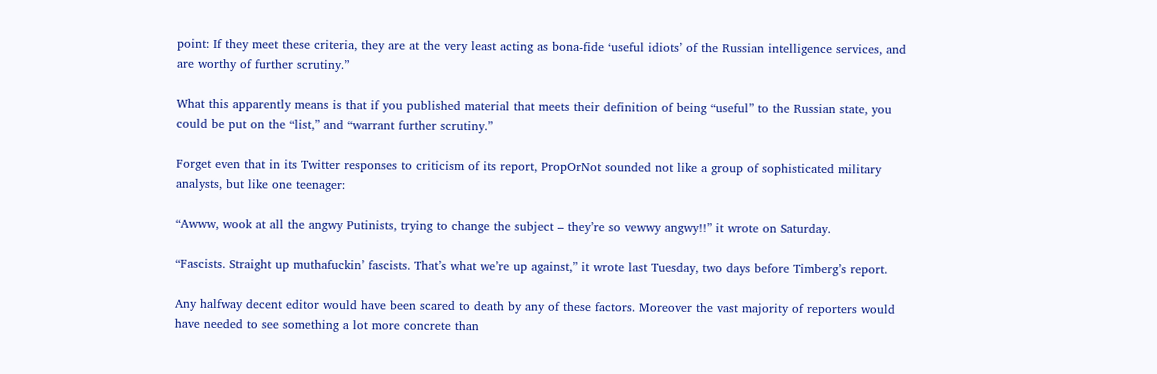point: If they meet these criteria, they are at the very least acting as bona-fide ‘useful idiots’ of the Russian intelligence services, and are worthy of further scrutiny.”

What this apparently means is that if you published material that meets their definition of being “useful” to the Russian state, you could be put on the “list,” and “warrant further scrutiny.”

Forget even that in its Twitter responses to criticism of its report, PropOrNot sounded not like a group of sophisticated military analysts, but like one teenager:

“Awww, wook at all the angwy Putinists, trying to change the subject – they’re so vewwy angwy!!” it wrote on Saturday.

“Fascists. Straight up muthafuckin’ fascists. That’s what we’re up against,” it wrote last Tuesday, two days before Timberg’s report.

Any halfway decent editor would have been scared to death by any of these factors. Moreover the vast majority of reporters would have needed to see something a lot more concrete than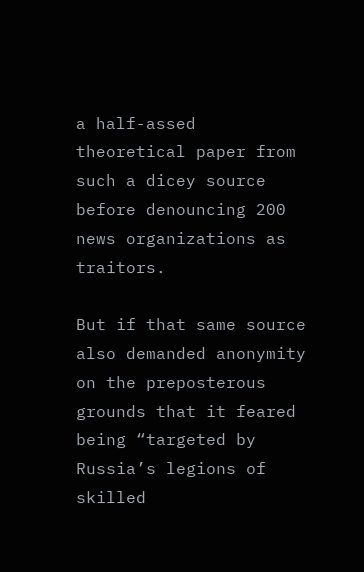a half-assed theoretical paper from such a dicey source before denouncing 200 news organizations as traitors.

But if that same source also demanded anonymity on the preposterous grounds that it feared being “targeted by Russia’s legions of skilled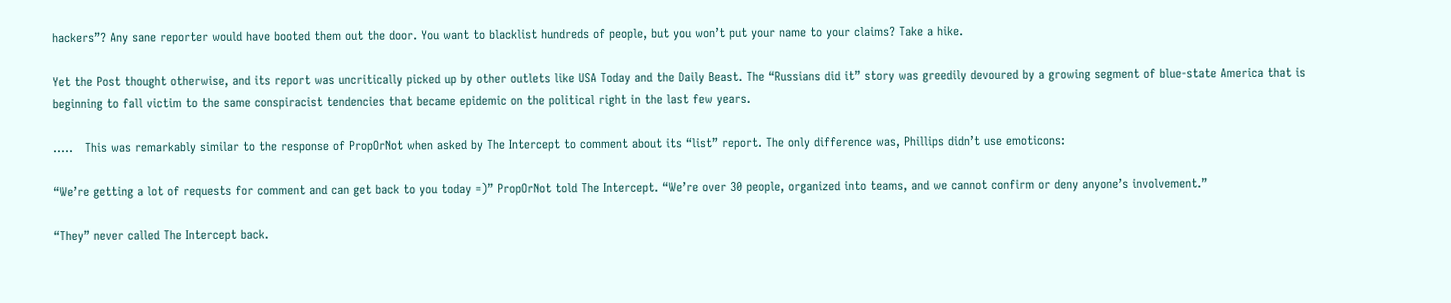hackers”? Any sane reporter would have booted them out the door. You want to blacklist hundreds of people, but you won’t put your name to your claims? Take a hike.

Yet the Post thought otherwise, and its report was uncritically picked up by other outlets like USA Today and the Daily Beast. The “Russians did it” story was greedily devoured by a growing segment of blue-state America that is beginning to fall victim to the same conspiracist tendencies that became epidemic on the political right in the last few years.

…..   This was remarkably similar to the response of PropOrNot when asked by The Intercept to comment about its “list” report. The only difference was, Phillips didn’t use emoticons:

“We’re getting a lot of requests for comment and can get back to you today =)” PropOrNot told The Intercept. “We’re over 30 people, organized into teams, and we cannot confirm or deny anyone’s involvement.”

“They” never called The Intercept back.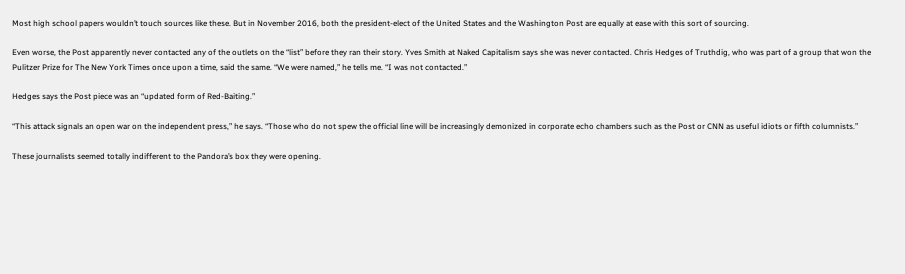Most high school papers wouldn’t touch sources like these. But in November 2016, both the president-elect of the United States and the Washington Post are equally at ease with this sort of sourcing.

Even worse, the Post apparently never contacted any of the outlets on the “list” before they ran their story. Yves Smith at Naked Capitalism says she was never contacted. Chris Hedges of Truthdig, who was part of a group that won the Pulitzer Prize for The New York Times once upon a time, said the same. “We were named,” he tells me. “I was not contacted.”

Hedges says the Post piece was an “updated form of Red-Baiting.”

“This attack signals an open war on the independent press,” he says. “Those who do not spew the official line will be increasingly demonized in corporate echo chambers such as the Post or CNN as useful idiots or fifth columnists.”

These journalists seemed totally indifferent to the Pandora’s box they were opening.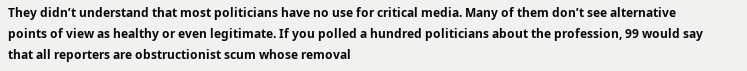They didn’t understand that most politicians have no use for critical media. Many of them don’t see alternative points of view as healthy or even legitimate. If you polled a hundred politicians about the profession, 99 would say that all reporters are obstructionist scum whose removal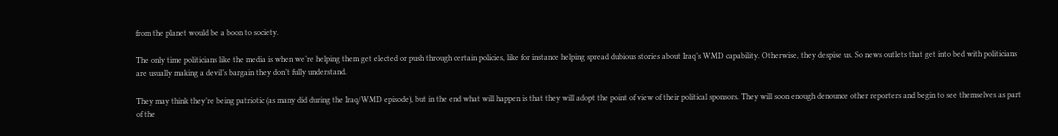from the planet would be a boon to society.

The only time politicians like the media is when we’re helping them get elected or push through certain policies, like for instance helping spread dubious stories about Iraq’s WMD capability. Otherwise, they despise us. So news outlets that get into bed with politicians are usually making a devil’s bargain they don’t fully understand.

They may think they’re being patriotic (as many did during the Iraq/WMD episode), but in the end what will happen is that they will adopt the point of view of their political sponsors. They will soon enough denounce other reporters and begin to see themselves as part of the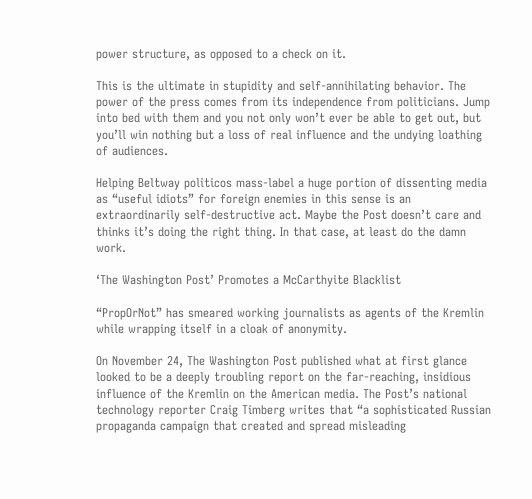power structure, as opposed to a check on it.

This is the ultimate in stupidity and self-annihilating behavior. The power of the press comes from its independence from politicians. Jump into bed with them and you not only won’t ever be able to get out, but you’ll win nothing but a loss of real influence and the undying loathing of audiences.

Helping Beltway politicos mass-label a huge portion of dissenting media as “useful idiots” for foreign enemies in this sense is an extraordinarily self-destructive act. Maybe the Post doesn’t care and thinks it’s doing the right thing. In that case, at least do the damn work.

‘The Washington Post’ Promotes a McCarthyite Blacklist

“PropOrNot” has smeared working journalists as agents of the Kremlin while wrapping itself in a cloak of anonymity.

On November 24, The Washington Post published what at first glance looked to be a deeply troubling report on the far-reaching, insidious influence of the Kremlin on the American media. The Post’s national technology reporter Craig Timberg writes that “a sophisticated Russian propaganda campaign that created and spread misleading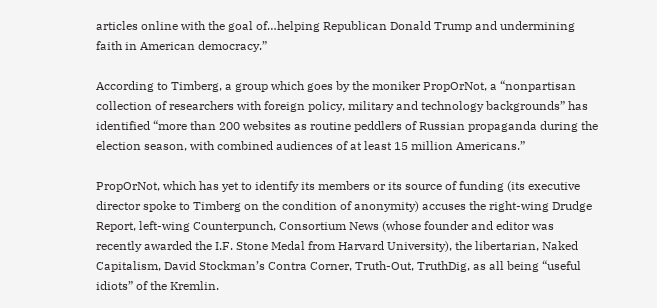articles online with the goal of…helping Republican Donald Trump and undermining faith in American democracy.”

According to Timberg, a group which goes by the moniker PropOrNot, a “nonpartisan collection of researchers with foreign policy, military and technology backgrounds” has identified “more than 200 websites as routine peddlers of Russian propaganda during the election season, with combined audiences of at least 15 million Americans.”

PropOrNot, which has yet to identify its members or its source of funding (its executive director spoke to Timberg on the condition of anonymity) accuses the right-wing Drudge Report, left-wing Counterpunch, Consortium News (whose founder and editor was recently awarded the I.F. Stone Medal from Harvard University), the libertarian, Naked Capitalism, David Stockman’s Contra Corner, Truth-Out, TruthDig, as all being “useful idiots” of the Kremlin.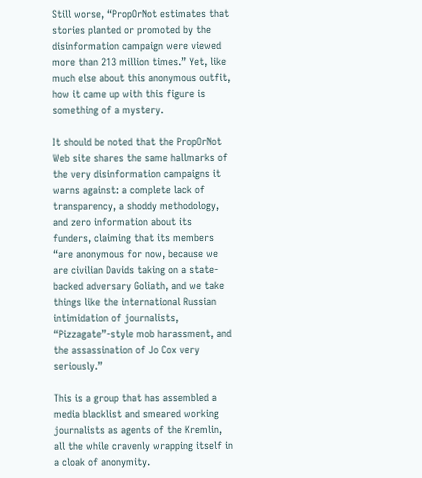Still worse, “PropOrNot estimates that stories planted or promoted by the disinformation campaign were viewed more than 213 million times.” Yet, like much else about this anonymous outfit, how it came up with this figure is something of a mystery.

It should be noted that the PropOrNot Web site shares the same hallmarks of the very disinformation campaigns it warns against: a complete lack of transparency, a shoddy methodology, and zero information about its funders, claiming that its members “are anonymous for now, because we are civilian Davids taking on a state-backed adversary Goliath, and we take things like the international Russian intimidation of journalists, “Pizzagate”-style mob harassment, and the assassination of Jo Cox very seriously.”

This is a group that has assembled a media blacklist and smeared working journalists as agents of the Kremlin, all the while cravenly wrapping itself in a cloak of anonymity.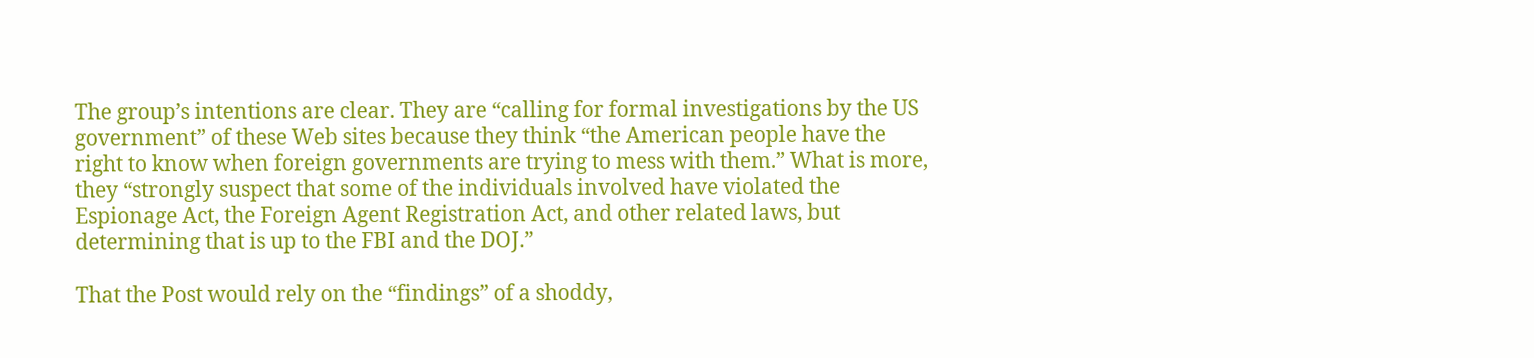The group’s intentions are clear. They are “calling for formal investigations by the US government” of these Web sites because they think “the American people have the right to know when foreign governments are trying to mess with them.” What is more, they “strongly suspect that some of the individuals involved have violated the Espionage Act, the Foreign Agent Registration Act, and other related laws, but determining that is up to the FBI and the DOJ.”

That the Post would rely on the “findings” of a shoddy,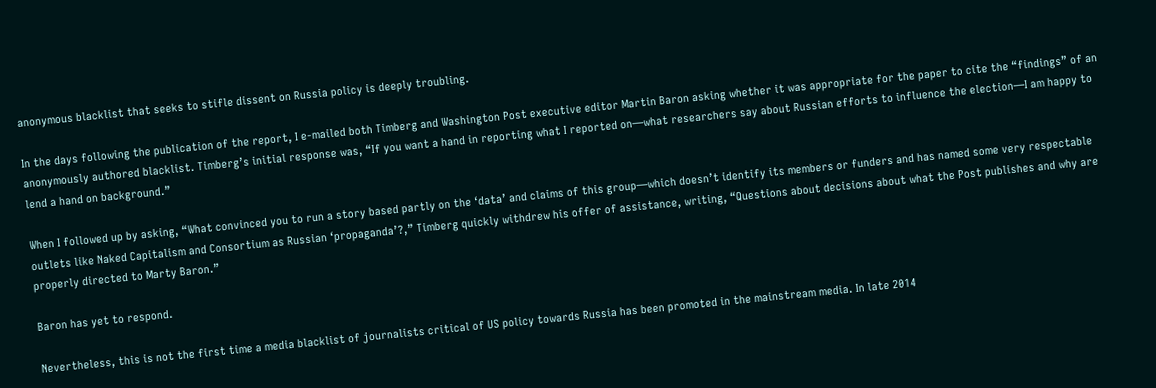anonymous blacklist that seeks to stifle dissent on Russia policy is deeply troubling.

In the days following the publication of the report, I e-mailed both Timberg and Washington Post executive editor Martin Baron asking whether it was appropriate for the paper to cite the “findings” of an anonymously authored blacklist. Timberg’s initial response was, “If you want a hand in reporting what I reported on—what researchers say about Russian efforts to influence the election—I am happy to lend a hand on background.”

When I followed up by asking, “What convinced you to run a story based partly on the ‘data’ and claims of this group—which doesn’t identify its members or funders and has named some very respectable outlets like Naked Capitalism and Consortium as Russian ‘propaganda’?,” Timberg quickly withdrew his offer of assistance, writing, “Questions about decisions about what the Post publishes and why are properly directed to Marty Baron.”

Baron has yet to respond.

Nevertheless, this is not the first time a media blacklist of journalists critical of US policy towards Russia has been promoted in the mainstream media. In late 2014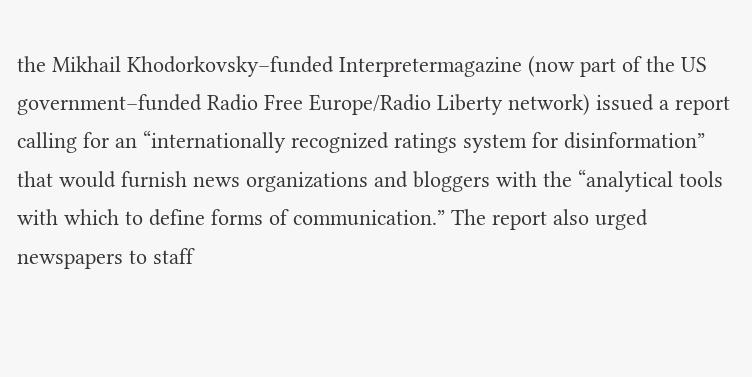the Mikhail Khodorkovsky–funded Interpretermagazine (now part of the US government–funded Radio Free Europe/Radio Liberty network) issued a report calling for an “internationally recognized ratings system for disinformation” that would furnish news organizations and bloggers with the “analytical tools with which to define forms of communication.” The report also urged newspapers to staff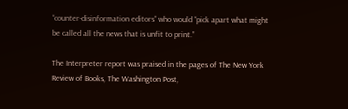“counter-disinformation editors” who would “pick apart what might be called all the news that is unfit to print.”

The Interpreter report was praised in the pages of The New York Review of Books, The Washington Post,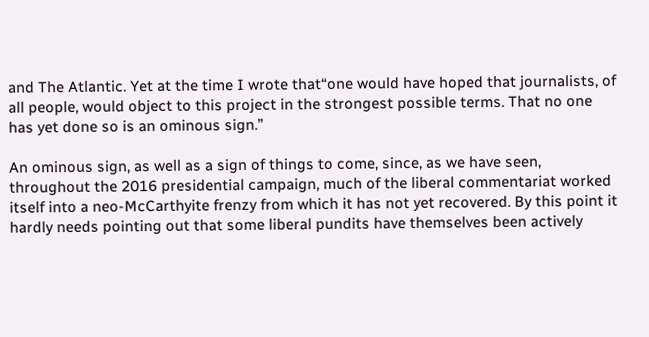and The Atlantic. Yet at the time I wrote that“one would have hoped that journalists, of all people, would object to this project in the strongest possible terms. That no one has yet done so is an ominous sign.”

An ominous sign, as well as a sign of things to come, since, as we have seen, throughout the 2016 presidential campaign, much of the liberal commentariat worked itself into a neo-McCarthyite frenzy from which it has not yet recovered. By this point it hardly needs pointing out that some liberal pundits have themselves been actively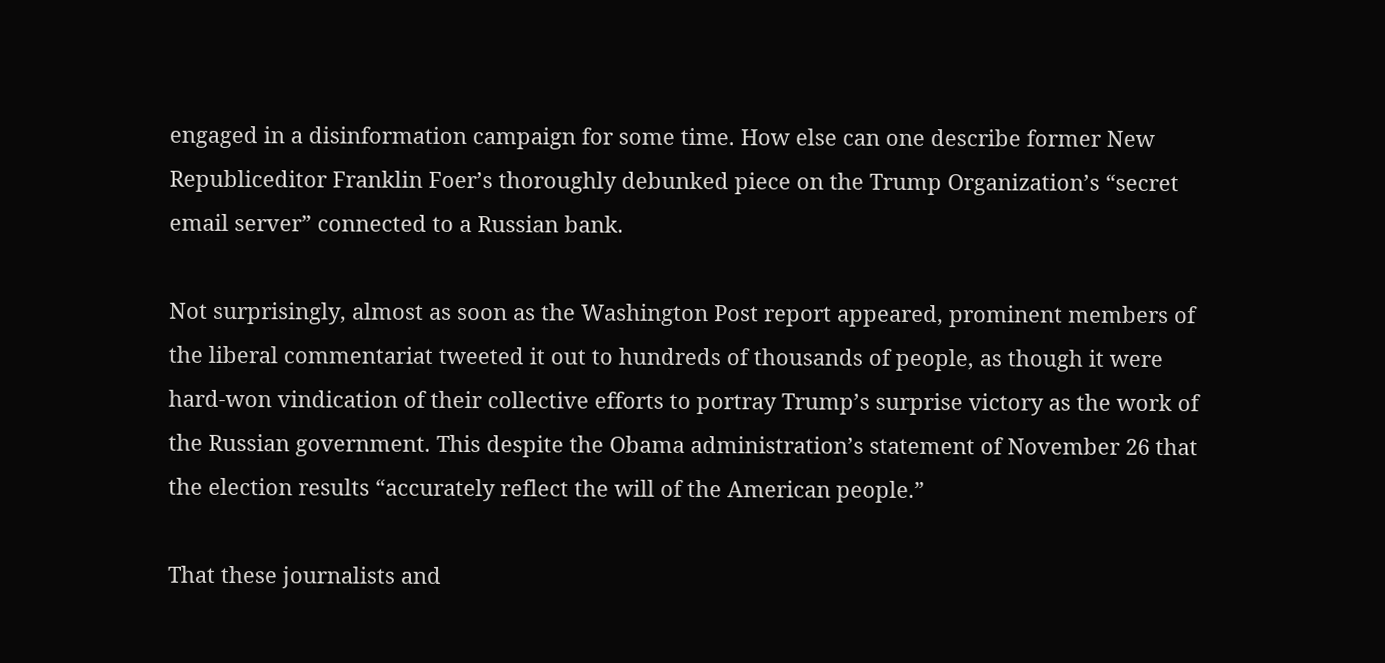engaged in a disinformation campaign for some time. How else can one describe former New Republiceditor Franklin Foer’s thoroughly debunked piece on the Trump Organization’s “secret email server” connected to a Russian bank.

Not surprisingly, almost as soon as the Washington Post report appeared, prominent members of the liberal commentariat tweeted it out to hundreds of thousands of people, as though it were hard-won vindication of their collective efforts to portray Trump’s surprise victory as the work of the Russian government. This despite the Obama administration’s statement of November 26 that the election results “accurately reflect the will of the American people.”

That these journalists and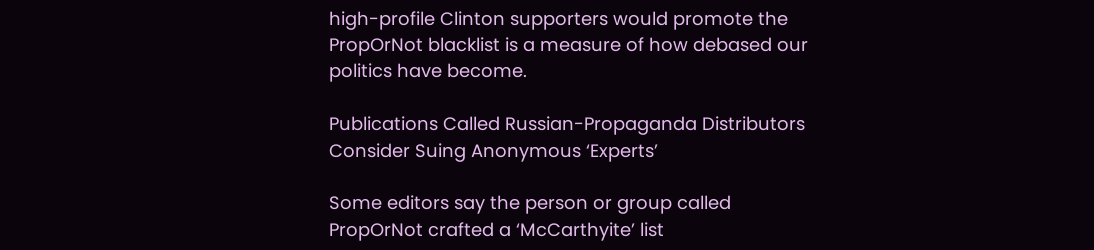high-profile Clinton supporters would promote the PropOrNot blacklist is a measure of how debased our politics have become.

Publications Called Russian-Propaganda Distributors Consider Suing Anonymous ‘Experts’

Some editors say the person or group called PropOrNot crafted a ‘McCarthyite’ list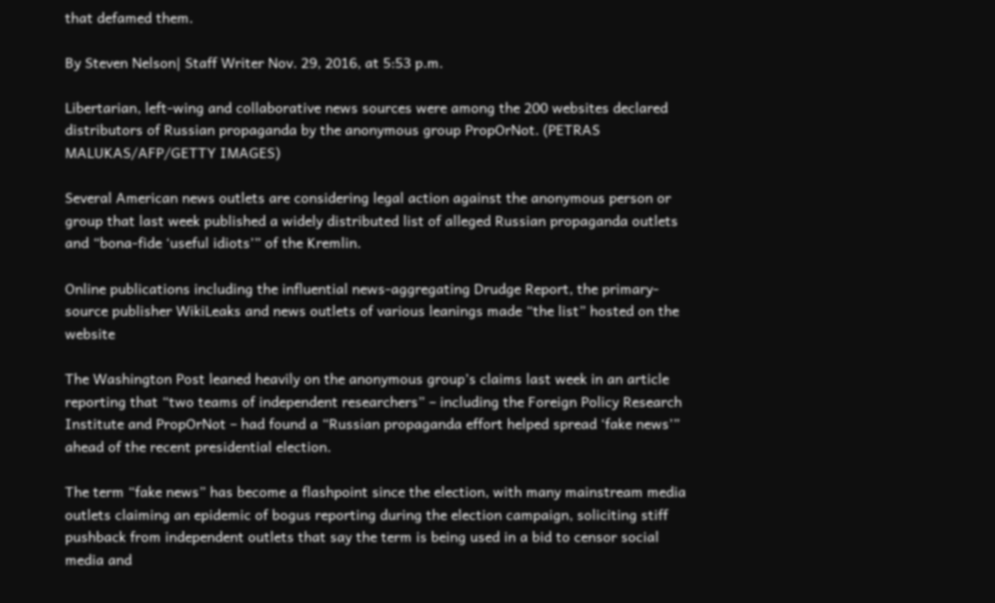that defamed them.

By Steven Nelson| Staff Writer Nov. 29, 2016, at 5:53 p.m.

Libertarian, left-wing and collaborative news sources were among the 200 websites declared distributors of Russian propaganda by the anonymous group PropOrNot. (PETRAS MALUKAS/AFP/GETTY IMAGES)

Several American news outlets are considering legal action against the anonymous person or group that last week published a widely distributed list of alleged Russian propaganda outlets and “bona-fide ‘useful idiots’” of the Kremlin.

Online publications including the influential news-aggregating Drudge Report, the primary-source publisher WikiLeaks and news outlets of various leanings made “the list” hosted on the website

The Washington Post leaned heavily on the anonymous group’s claims last week in an article reporting that “two teams of independent researchers” – including the Foreign Policy Research Institute and PropOrNot – had found a “Russian propaganda effort helped spread ‘fake news’” ahead of the recent presidential election.

The term “fake news” has become a flashpoint since the election, with many mainstream media outlets claiming an epidemic of bogus reporting during the election campaign, soliciting stiff pushback from independent outlets that say the term is being used in a bid to censor social media and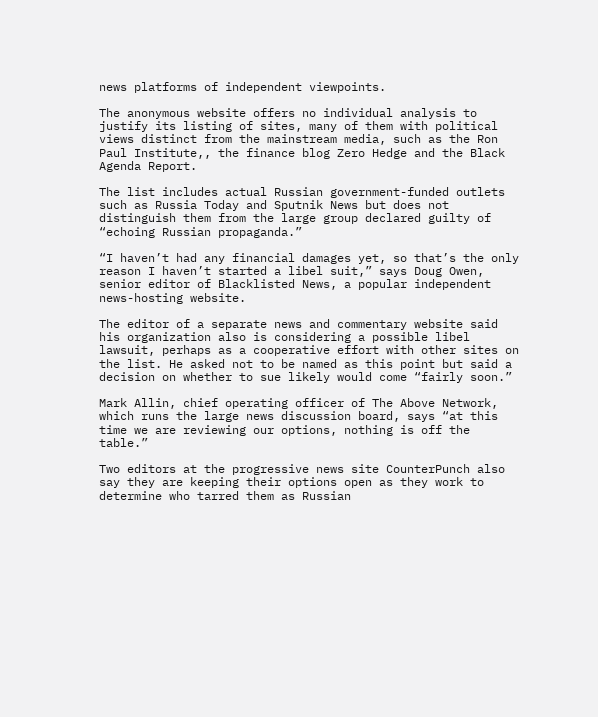news platforms of independent viewpoints.

The anonymous website offers no individual analysis to justify its listing of sites, many of them with political views distinct from the mainstream media, such as the Ron Paul Institute,, the finance blog Zero Hedge and the Black Agenda Report.

The list includes actual Russian government-funded outlets such as Russia Today and Sputnik News but does not distinguish them from the large group declared guilty of “echoing Russian propaganda.”

“I haven’t had any financial damages yet, so that’s the only reason I haven’t started a libel suit,” says Doug Owen, senior editor of Blacklisted News, a popular independent news-hosting website.

The editor of a separate news and commentary website said his organization also is considering a possible libel lawsuit, perhaps as a cooperative effort with other sites on the list. He asked not to be named as this point but said a decision on whether to sue likely would come “fairly soon.”

Mark Allin, chief operating officer of The Above Network, which runs the large news discussion board, says “at this time we are reviewing our options, nothing is off the table.”

Two editors at the progressive news site CounterPunch also say they are keeping their options open as they work to determine who tarred them as Russian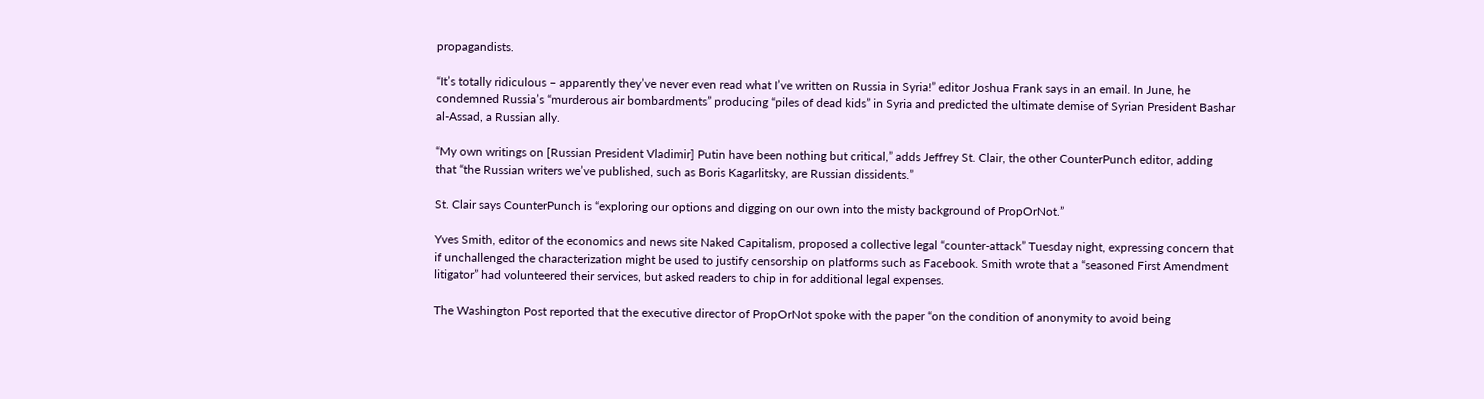propagandists.

“It’s totally ridiculous – apparently they’ve never even read what I’ve written on Russia in Syria!” editor Joshua Frank says in an email. In June, he condemned Russia’s “murderous air bombardments” producing “piles of dead kids” in Syria and predicted the ultimate demise of Syrian President Bashar al-Assad, a Russian ally.

“My own writings on [Russian President Vladimir] Putin have been nothing but critical,” adds Jeffrey St. Clair, the other CounterPunch editor, adding that “the Russian writers we’ve published, such as Boris Kagarlitsky, are Russian dissidents.”

St. Clair says CounterPunch is “exploring our options and digging on our own into the misty background of PropOrNot.”

Yves Smith, editor of the economics and news site Naked Capitalism, proposed a collective legal “counter-attack” Tuesday night, expressing concern that if unchallenged the characterization might be used to justify censorship on platforms such as Facebook. Smith wrote that a “seasoned First Amendment litigator” had volunteered their services, but asked readers to chip in for additional legal expenses.

The Washington Post reported that the executive director of PropOrNot spoke with the paper “on the condition of anonymity to avoid being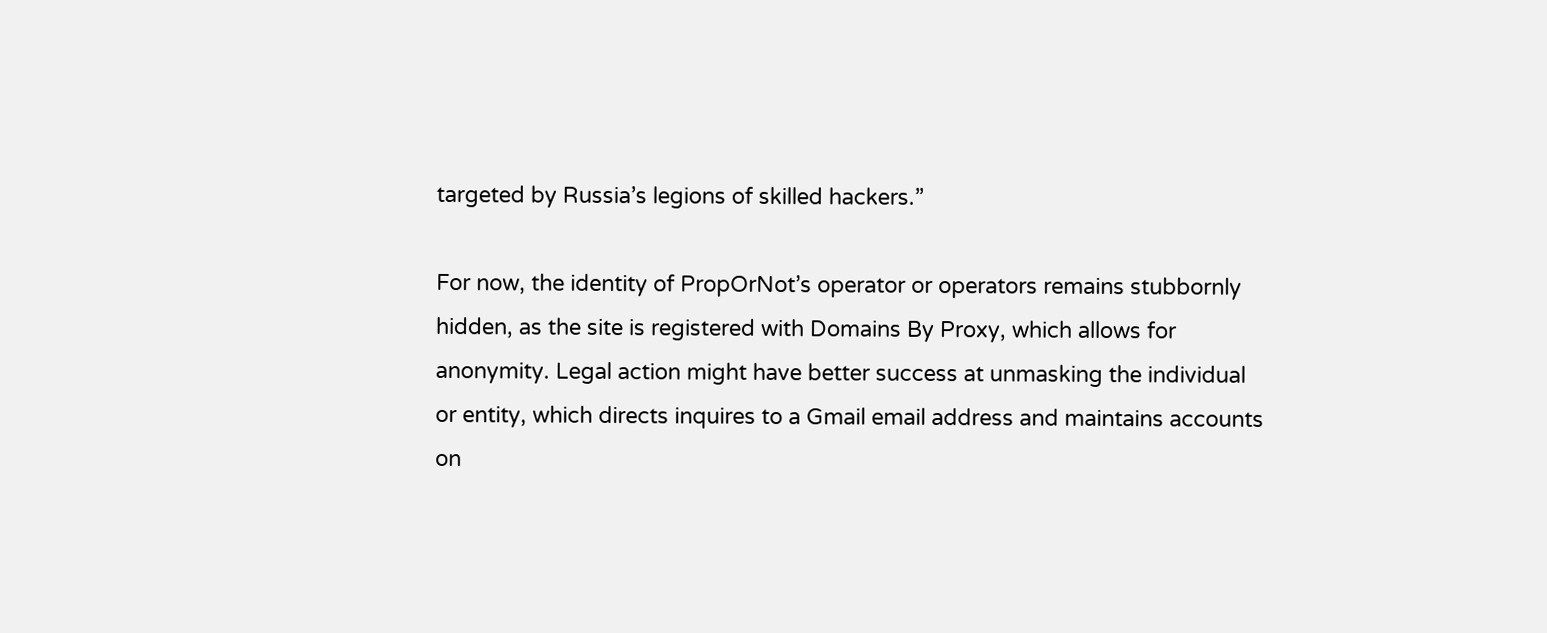targeted by Russia’s legions of skilled hackers.”

For now, the identity of PropOrNot’s operator or operators remains stubbornly hidden, as the site is registered with Domains By Proxy, which allows for anonymity. Legal action might have better success at unmasking the individual or entity, which directs inquires to a Gmail email address and maintains accounts on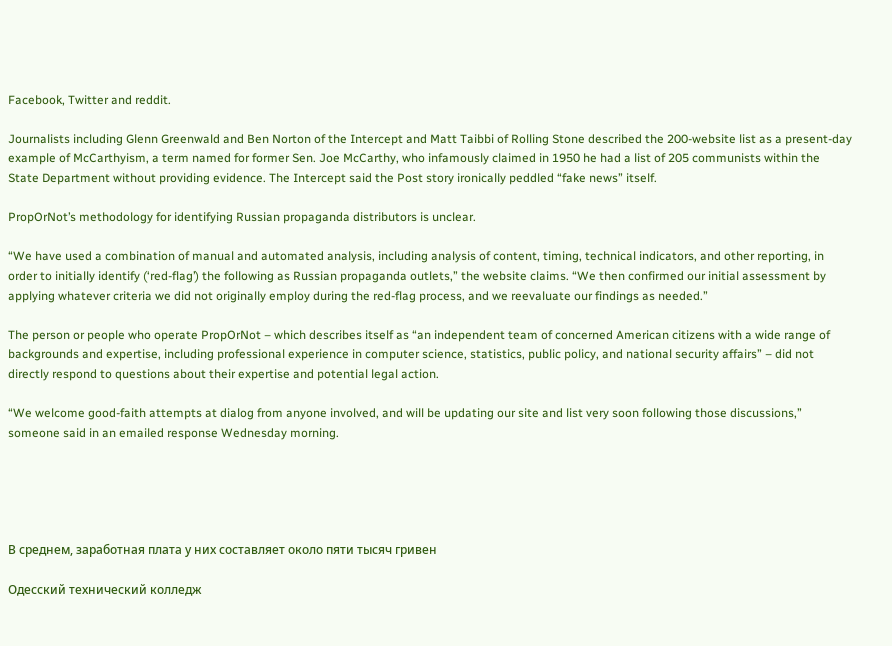Facebook, Twitter and reddit.

Journalists including Glenn Greenwald and Ben Norton of the Intercept and Matt Taibbi of Rolling Stone described the 200-website list as a present-day example of McCarthyism, a term named for former Sen. Joe McCarthy, who infamously claimed in 1950 he had a list of 205 communists within the State Department without providing evidence. The Intercept said the Post story ironically peddled “fake news” itself.

PropOrNot’s methodology for identifying Russian propaganda distributors is unclear.

“We have used a combination of manual and automated analysis, including analysis of content, timing, technical indicators, and other reporting, in order to initially identify (‘red-flag’) the following as Russian propaganda outlets,” the website claims. “We then confirmed our initial assessment by applying whatever criteria we did not originally employ during the red-flag process, and we reevaluate our findings as needed.”

The person or people who operate PropOrNot – which describes itself as “an independent team of concerned American citizens with a wide range of backgrounds and expertise, including professional experience in computer science, statistics, public policy, and national security affairs” – did not directly respond to questions about their expertise and potential legal action.

“We welcome good-faith attempts at dialog from anyone involved, and will be updating our site and list very soon following those discussions,” someone said in an emailed response Wednesday morning.





В среднем, заработная плата у них составляет около пяти тысяч гривен

Одесский технический колледж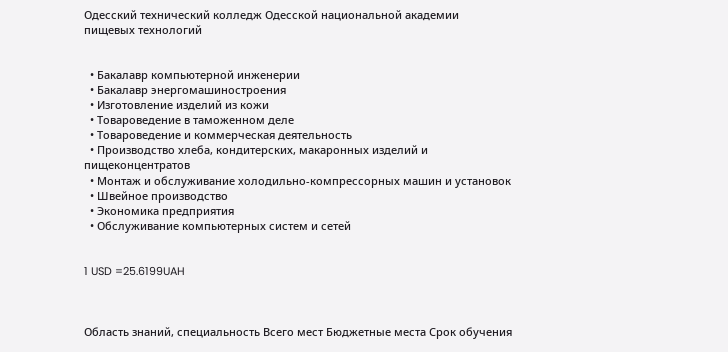Одесский технический колледж Одесской национальной академии пищевых технологий


  • Бакалавр компьютерной инженерии
  • Бакалавр энергомашиностроения
  • Изготовление изделий из кожи
  • Товароведение в таможенном деле
  • Товароведение и коммерческая деятельность
  • Производство хлеба, кондитерских, макаронных изделий и пищеконцентратов
  • Монтаж и обслуживание холодильно-компрессорных машин и установок
  • Швейное производство
  • Экономика предприятия
  • Обслуживание компьютерных систем и сетей


1 USD =25.6199UAH



Область знаний, специальность Всего мест Бюджетные места Срок обучения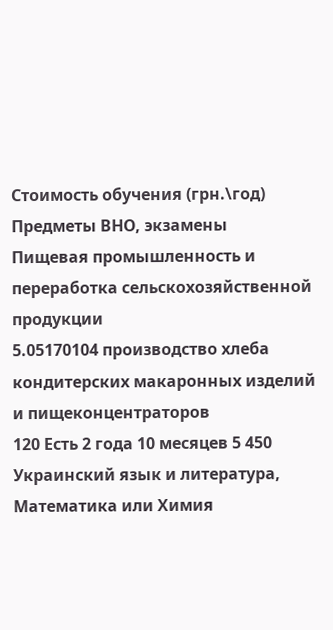Стоимость обучения (грн.\год) Предметы ВНО, экзамены
Пищевая промышленность и переработка сельскохозяйственной продукции
5.05170104 производство хлеба кондитерских макаронных изделий и пищеконцентраторов
120 Есть 2 года 10 месяцев 5 450 Украинский язык и литература,
Математика или Химия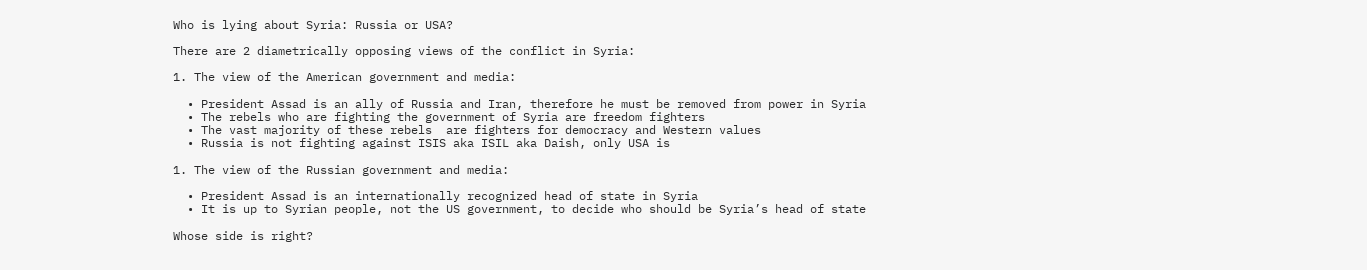Who is lying about Syria: Russia or USA?

There are 2 diametrically opposing views of the conflict in Syria:

1. The view of the American government and media:

  • President Assad is an ally of Russia and Iran, therefore he must be removed from power in Syria
  • The rebels who are fighting the government of Syria are freedom fighters
  • The vast majority of these rebels  are fighters for democracy and Western values
  • Russia is not fighting against ISIS aka ISIL aka Daish, only USA is

1. The view of the Russian government and media:

  • President Assad is an internationally recognized head of state in Syria
  • It is up to Syrian people, not the US government, to decide who should be Syria’s head of state

Whose side is right?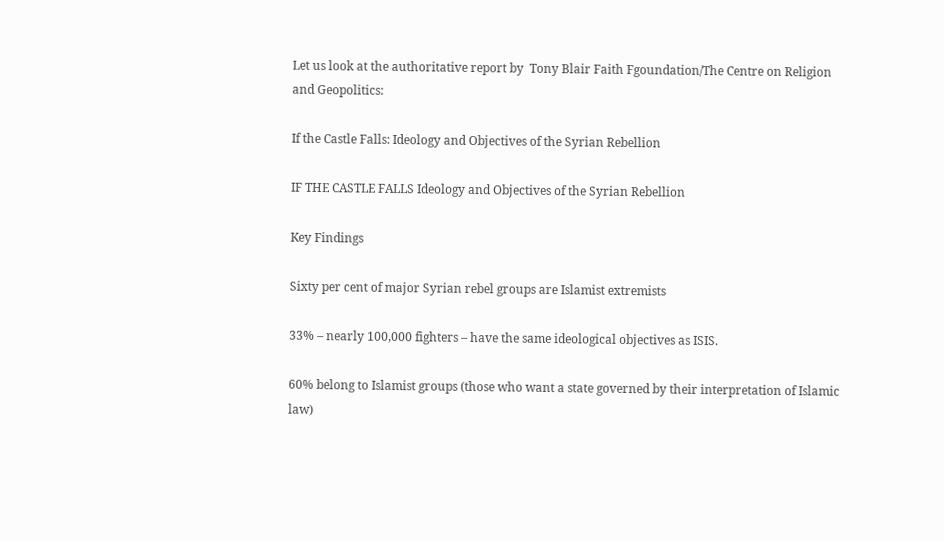Let us look at the authoritative report by  Tony Blair Faith Fgoundation/The Centre on Religion and Geopolitics:

If the Castle Falls: Ideology and Objectives of the Syrian Rebellion

IF THE CASTLE FALLS Ideology and Objectives of the Syrian Rebellion

Key Findings

Sixty per cent of major Syrian rebel groups are Islamist extremists

33% – nearly 100,000 fighters – have the same ideological objectives as ISIS.

60% belong to Islamist groups (those who want a state governed by their interpretation of Islamic law)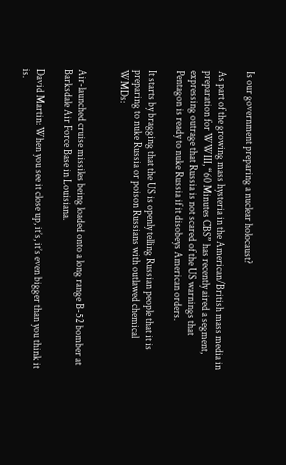Is our government preparing a nuclear holocaust?

As part of the growing mass hysteria in the American/British mass media in preparation for WWIII, “60 Minutes CBS” has recently aired a segment, expressing outrage that Russia is not scared of the US warnings that Pentagon is ready to nuke Russia if it disobeys American orders.

It starts by bragging that the US is openly telling Russian people that it is preparing to nuke Russia or poison Russians with outlawed chemical WMDs:


Air-launched cruise missiles being loaded onto a long range B-52 bomber at Barksdale Air Force Base in Louisiana.

David Martin: When you see it close up, it’s, it’s even bigger than you think it is.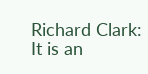Richard Clark: It is an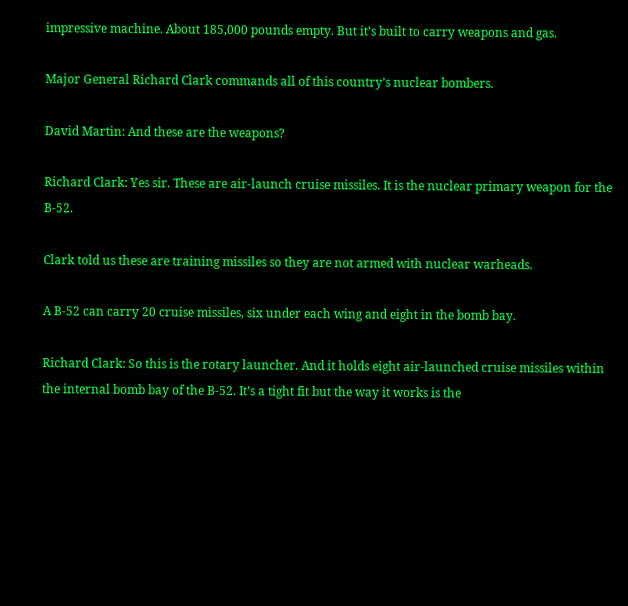impressive machine. About 185,000 pounds empty. But it’s built to carry weapons and gas.

Major General Richard Clark commands all of this country’s nuclear bombers.

David Martin: And these are the weapons?

Richard Clark: Yes sir. These are air-launch cruise missiles. It is the nuclear primary weapon for the B-52.

Clark told us these are training missiles so they are not armed with nuclear warheads.

A B-52 can carry 20 cruise missiles, six under each wing and eight in the bomb bay.

Richard Clark: So this is the rotary launcher. And it holds eight air-launched cruise missiles within the internal bomb bay of the B-52. It’s a tight fit but the way it works is the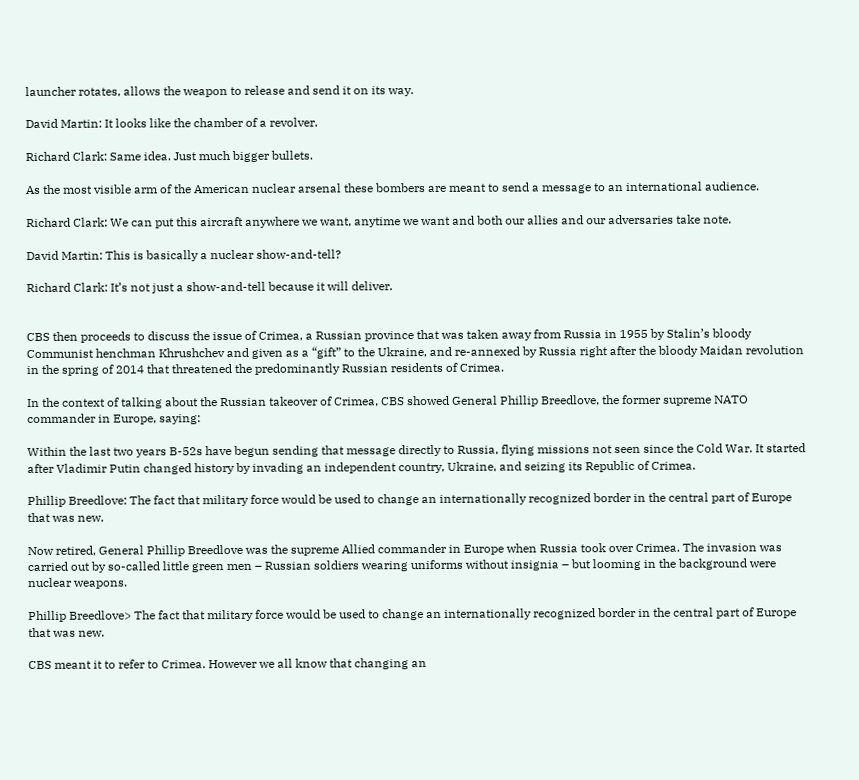launcher rotates, allows the weapon to release and send it on its way.

David Martin: It looks like the chamber of a revolver.

Richard Clark: Same idea. Just much bigger bullets.

As the most visible arm of the American nuclear arsenal these bombers are meant to send a message to an international audience.

Richard Clark: We can put this aircraft anywhere we want, anytime we want and both our allies and our adversaries take note.

David Martin: This is basically a nuclear show-and-tell?

Richard Clark: It’s not just a show-and-tell because it will deliver.


CBS then proceeds to discuss the issue of Crimea, a Russian province that was taken away from Russia in 1955 by Stalin’s bloody Communist henchman Khrushchev and given as a “gift” to the Ukraine, and re-annexed by Russia right after the bloody Maidan revolution in the spring of 2014 that threatened the predominantly Russian residents of Crimea.

In the context of talking about the Russian takeover of Crimea, CBS showed General Phillip Breedlove, the former supreme NATO commander in Europe, saying:

Within the last two years B-52s have begun sending that message directly to Russia, flying missions not seen since the Cold War. It started after Vladimir Putin changed history by invading an independent country, Ukraine, and seizing its Republic of Crimea.

Phillip Breedlove: The fact that military force would be used to change an internationally recognized border in the central part of Europe that was new.

Now retired, General Phillip Breedlove was the supreme Allied commander in Europe when Russia took over Crimea. The invasion was carried out by so-called little green men – Russian soldiers wearing uniforms without insignia – but looming in the background were nuclear weapons.

Phillip Breedlove> The fact that military force would be used to change an internationally recognized border in the central part of Europe that was new.

CBS meant it to refer to Crimea. However we all know that changing an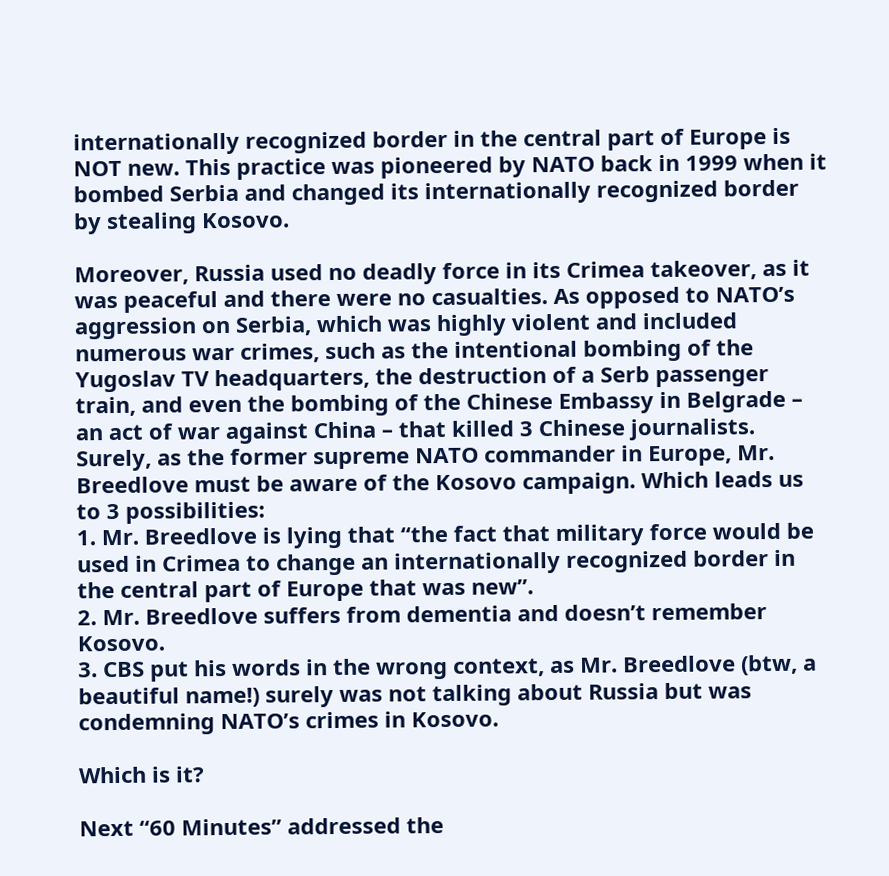internationally recognized border in the central part of Europe is NOT new. This practice was pioneered by NATO back in 1999 when it bombed Serbia and changed its internationally recognized border by stealing Kosovo.

Moreover, Russia used no deadly force in its Crimea takeover, as it was peaceful and there were no casualties. As opposed to NATO’s aggression on Serbia, which was highly violent and included numerous war crimes, such as the intentional bombing of the Yugoslav TV headquarters, the destruction of a Serb passenger train, and even the bombing of the Chinese Embassy in Belgrade – an act of war against China – that killed 3 Chinese journalists.
Surely, as the former supreme NATO commander in Europe, Mr. Breedlove must be aware of the Kosovo campaign. Which leads us to 3 possibilities:
1. Mr. Breedlove is lying that “the fact that military force would be used in Crimea to change an internationally recognized border in the central part of Europe that was new”.
2. Mr. Breedlove suffers from dementia and doesn’t remember Kosovo.
3. CBS put his words in the wrong context, as Mr. Breedlove (btw, a beautiful name!) surely was not talking about Russia but was condemning NATO’s crimes in Kosovo.

Which is it?

Next “60 Minutes” addressed the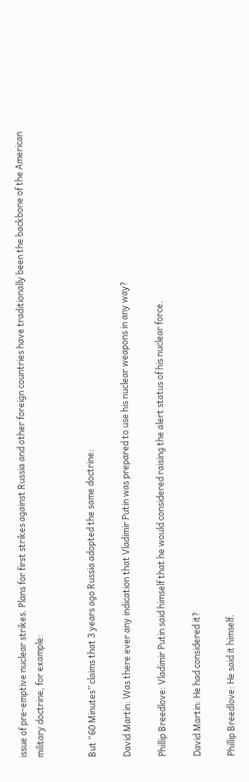issue of pre-emptive nuclear strikes. Plans for first strikes against Russia and other foreign countries have traditionally been the backbone of the American military doctrine, for example:


But “60 Minutes” claims that 3 years ago Russia adopted the same doctrine:

David Martin: Was there ever any indication that Vladimir Putin was prepared to use his nuclear weapons in any way?

Phillip Breedlove: Vladimir Putin said himself that he would considered raising the alert status of his nuclear force.

David Martin: He had considered it?

Phillip Breedlove: He said it himself.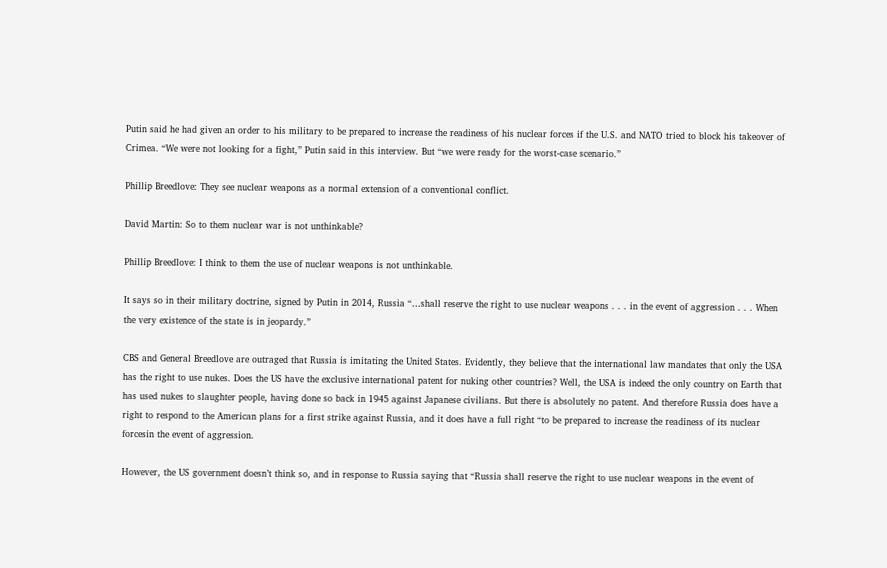Putin said he had given an order to his military to be prepared to increase the readiness of his nuclear forces if the U.S. and NATO tried to block his takeover of Crimea. “We were not looking for a fight,” Putin said in this interview. But “we were ready for the worst-case scenario.”

Phillip Breedlove: They see nuclear weapons as a normal extension of a conventional conflict.

David Martin: So to them nuclear war is not unthinkable?

Phillip Breedlove: I think to them the use of nuclear weapons is not unthinkable.

It says so in their military doctrine, signed by Putin in 2014, Russia “…shall reserve the right to use nuclear weapons . . . in the event of aggression . . . When the very existence of the state is in jeopardy.”

CBS and General Breedlove are outraged that Russia is imitating the United States. Evidently, they believe that the international law mandates that only the USA has the right to use nukes. Does the US have the exclusive international patent for nuking other countries? Well, the USA is indeed the only country on Earth that has used nukes to slaughter people, having done so back in 1945 against Japanese civilians. But there is absolutely no patent. And therefore Russia does have a right to respond to the American plans for a first strike against Russia, and it does have a full right “to be prepared to increase the readiness of its nuclear forcesin the event of aggression.

However, the US government doesn’t think so, and in response to Russia saying that “Russia shall reserve the right to use nuclear weapons in the event of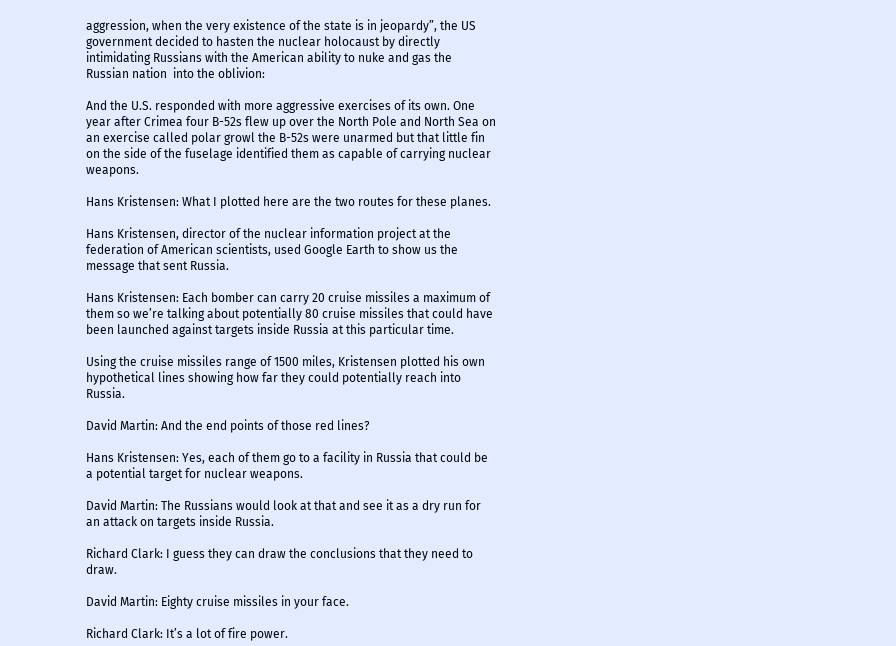aggression, when the very existence of the state is in jeopardy”, the US government decided to hasten the nuclear holocaust by directly intimidating Russians with the American ability to nuke and gas the Russian nation  into the oblivion:

And the U.S. responded with more aggressive exercises of its own. One year after Crimea four B-52s flew up over the North Pole and North Sea on an exercise called polar growl the B-52s were unarmed but that little fin on the side of the fuselage identified them as capable of carrying nuclear weapons.

Hans Kristensen: What I plotted here are the two routes for these planes.

Hans Kristensen, director of the nuclear information project at the federation of American scientists, used Google Earth to show us the message that sent Russia.

Hans Kristensen: Each bomber can carry 20 cruise missiles a maximum of them so we’re talking about potentially 80 cruise missiles that could have been launched against targets inside Russia at this particular time.

Using the cruise missiles range of 1500 miles, Kristensen plotted his own hypothetical lines showing how far they could potentially reach into Russia.

David Martin: And the end points of those red lines?

Hans Kristensen: Yes, each of them go to a facility in Russia that could be a potential target for nuclear weapons.

David Martin: The Russians would look at that and see it as a dry run for an attack on targets inside Russia.

Richard Clark: I guess they can draw the conclusions that they need to draw.

David Martin: Eighty cruise missiles in your face.

Richard Clark: It’s a lot of fire power.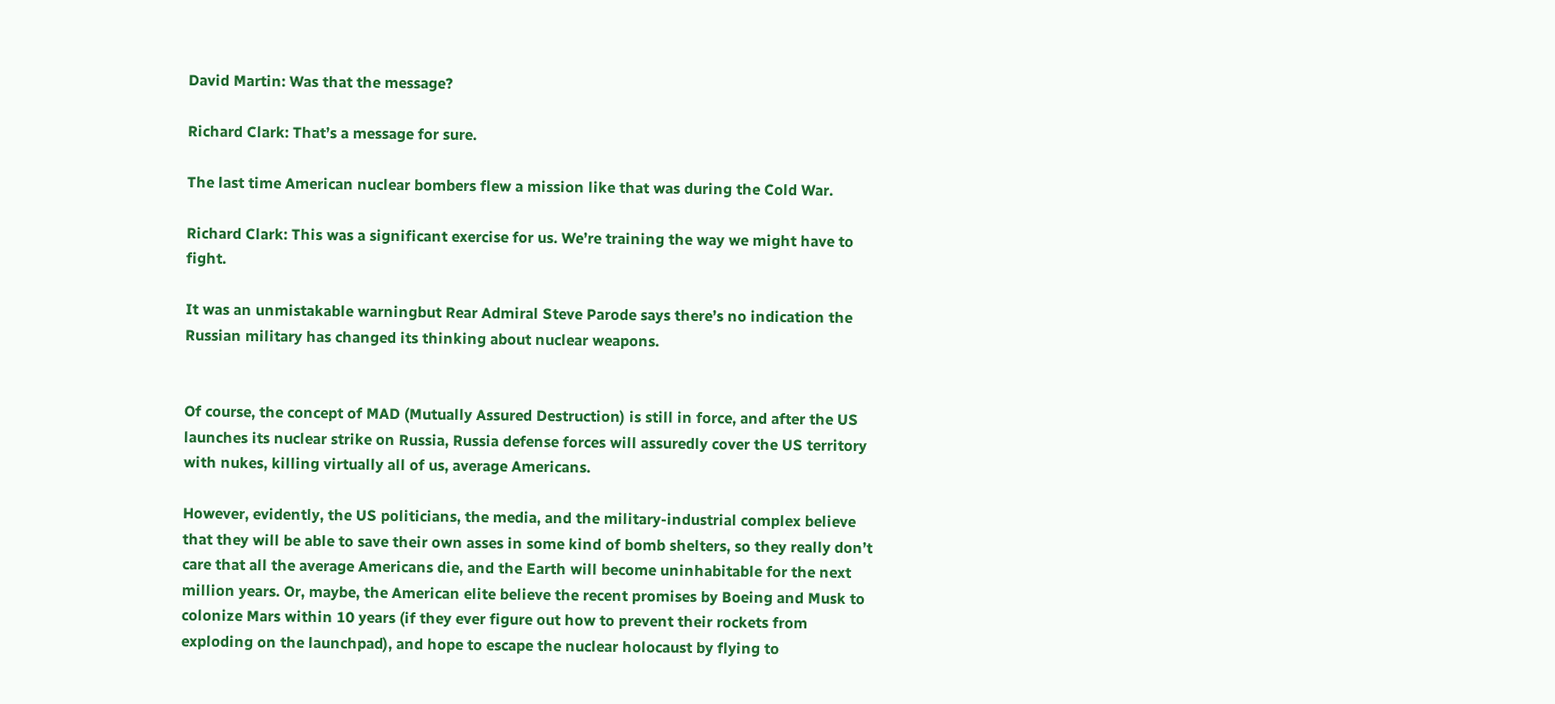David Martin: Was that the message?

Richard Clark: That’s a message for sure.

The last time American nuclear bombers flew a mission like that was during the Cold War.

Richard Clark: This was a significant exercise for us. We’re training the way we might have to fight.

It was an unmistakable warningbut Rear Admiral Steve Parode says there’s no indication the Russian military has changed its thinking about nuclear weapons.


Of course, the concept of MAD (Mutually Assured Destruction) is still in force, and after the US launches its nuclear strike on Russia, Russia defense forces will assuredly cover the US territory with nukes, killing virtually all of us, average Americans.

However, evidently, the US politicians, the media, and the military-industrial complex believe that they will be able to save their own asses in some kind of bomb shelters, so they really don’t care that all the average Americans die, and the Earth will become uninhabitable for the next million years. Or, maybe, the American elite believe the recent promises by Boeing and Musk to colonize Mars within 10 years (if they ever figure out how to prevent their rockets from exploding on the launchpad), and hope to escape the nuclear holocaust by flying to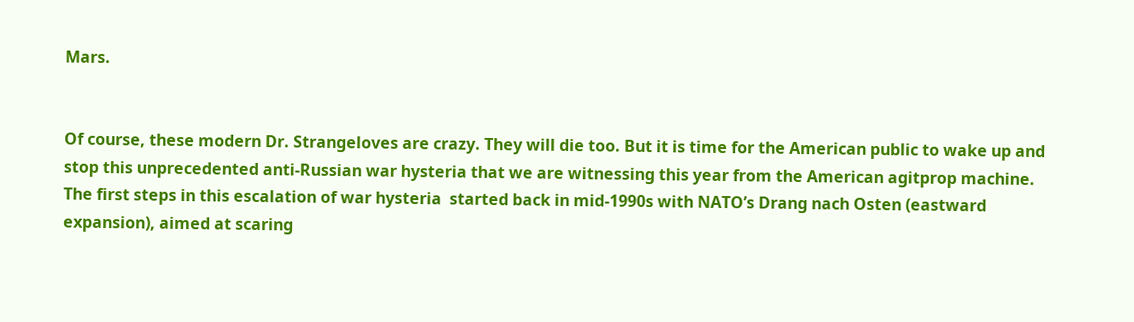Mars.


Of course, these modern Dr. Strangeloves are crazy. They will die too. But it is time for the American public to wake up and stop this unprecedented anti-Russian war hysteria that we are witnessing this year from the American agitprop machine. The first steps in this escalation of war hysteria  started back in mid-1990s with NATO’s Drang nach Osten (eastward expansion), aimed at scaring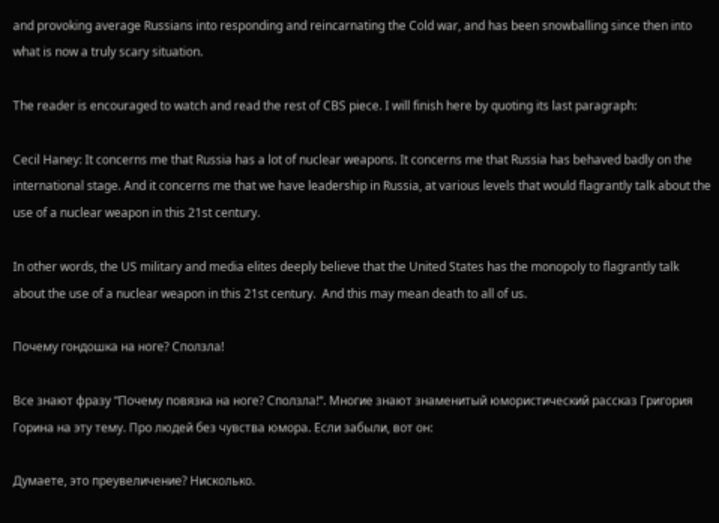and provoking average Russians into responding and reincarnating the Cold war, and has been snowballing since then into what is now a truly scary situation.

The reader is encouraged to watch and read the rest of CBS piece. I will finish here by quoting its last paragraph:

Cecil Haney: It concerns me that Russia has a lot of nuclear weapons. It concerns me that Russia has behaved badly on the international stage. And it concerns me that we have leadership in Russia, at various levels that would flagrantly talk about the use of a nuclear weapon in this 21st century.

In other words, the US military and media elites deeply believe that the United States has the monopoly to flagrantly talk about the use of a nuclear weapon in this 21st century.  And this may mean death to all of us.

Почему гондошка на ноге? Сползла!

Все знают фразу “Почему повязка на ноге? Сползла!“. Многие знают знаменитый юмористический рассказ Григория Горина на эту тему. Про людей без чувства юмора. Если забыли, вот он:

Думаете, это преувеличение? Нисколько.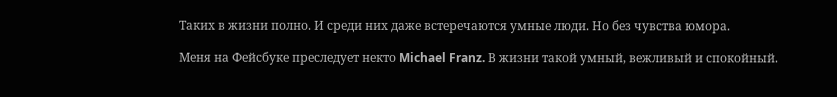Таких в жизни полно. И среди них даже встеречаются умные люди. Но без чувства юмора.

Меня на Фейсбуке преследует некто Michael Franz. В жизни такой умный, вежливый и спокойный.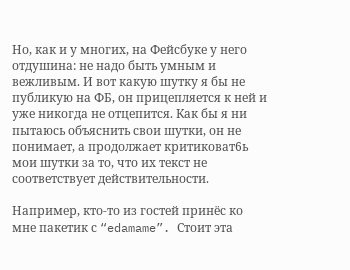Но, как и у многих, на Фейсбуке у него отдушина: не надо быть умным и вежливым. И вот какую шутку я бы не публикую на ФБ, он прицепляется к ней и уже никогда не отцепится. Как бы я ни пытаюсь объяснить свои шутки, он не понимает, а продолжает критиковат6ь мои шутки за то, что их текст не соответствует действительности.

Например, кто-то из гостей принёс ко мне пакетик с “edamame”. Стоит эта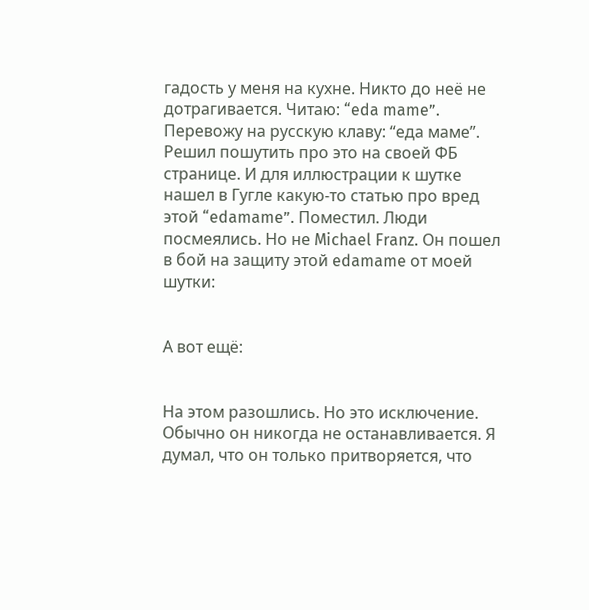гадость у меня на кухне. Никто до неё не дотрагивается. Читаю: “eda mame”. Перевожу на русскую клаву: “еда маме”. Решил пошутить про это на своей ФБ странице. И для иллюстрации к шутке нашел в Гугле какую-то статью про вред этой “edamame”. Поместил. Люди посмеялись. Но не Michael Franz. Он пошел в бой на защиту этой edamame от моей шутки:


А вот ещё:


На этом разошлись. Но это исключение. Обычно он никогда не останавливается. Я думал, что он только притворяется, что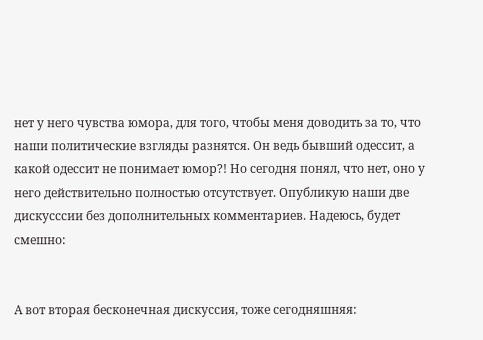нет у него чувства юмора, для того, чтобы меня доводить за то, что наши политические взгляды разнятся. Он ведь бывший одессит, а какой одессит не понимает юмор?! Но сегодня понял, что нет, оно у него действительно полностью отсутствует. Опубликую наши две дискусссии без дополнительных комментариев. Надеюсь, будет смешно:


А вот вторая бесконечная дискуссия, тоже сегодняшняя: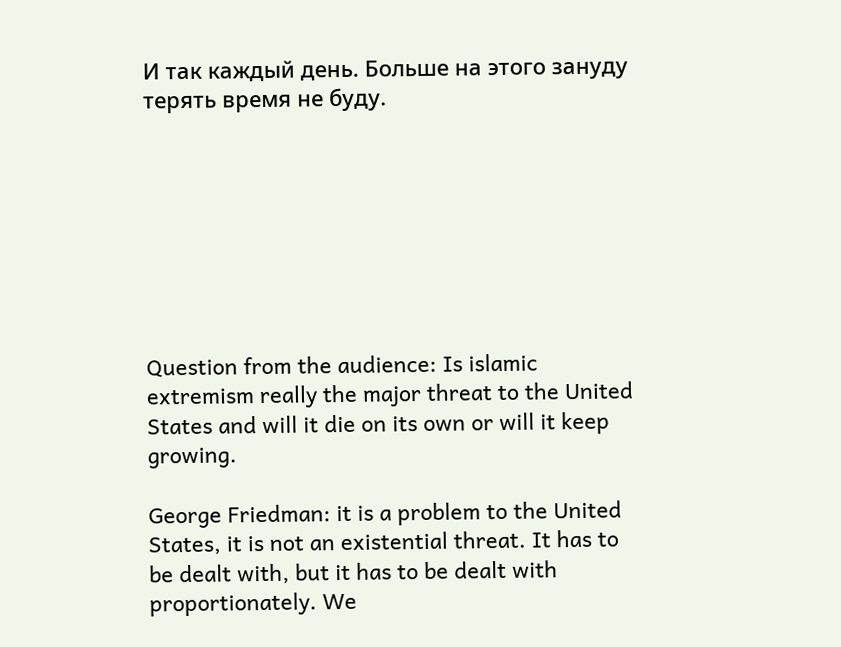И так каждый день. Больше на этого зануду терять время не буду.








Question from the audience: Is islamic extremism really the major threat to the United States and will it die on its own or will it keep growing.

George Friedman: it is a problem to the United States, it is not an existential threat. It has to be dealt with, but it has to be dealt with proportionately. We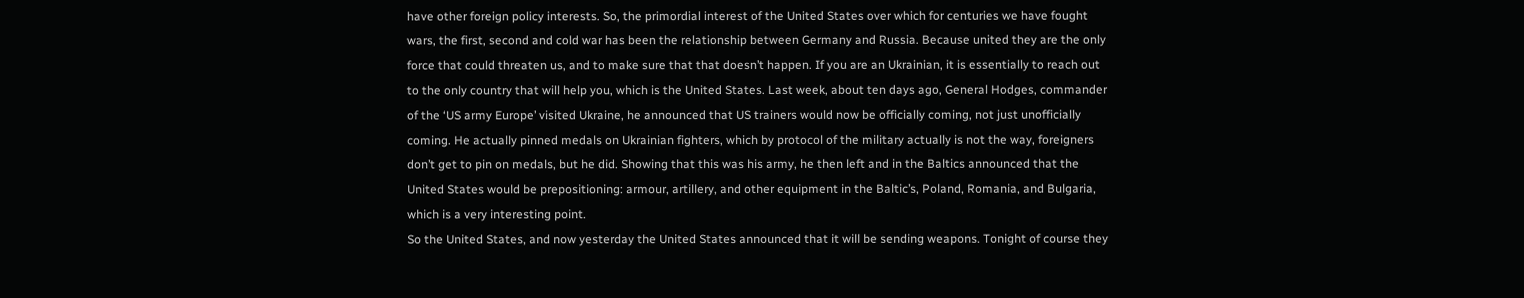have other foreign policy interests. So, the primordial interest of the United States over which for centuries we have fought wars, the first, second and cold war has been the relationship between Germany and Russia. Because united they are the only force that could threaten us, and to make sure that that doesn’t happen. If you are an Ukrainian, it is essentially to reach out to the only country that will help you, which is the United States. Last week, about ten days ago, General Hodges, commander of the ‘US army Europe’ visited Ukraine, he announced that US trainers would now be officially coming, not just unofficially coming. He actually pinned medals on Ukrainian fighters, which by protocol of the military actually is not the way, foreigners don’t get to pin on medals, but he did. Showing that this was his army, he then left and in the Baltics announced that the United States would be prepositioning: armour, artillery, and other equipment in the Baltic’s, Poland, Romania, and Bulgaria, which is a very interesting point.
So the United States, and now yesterday the United States announced that it will be sending weapons. Tonight of course they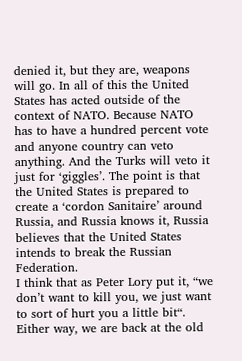denied it, but they are, weapons will go. In all of this the United States has acted outside of the context of NATO. Because NATO has to have a hundred percent vote and anyone country can veto anything. And the Turks will veto it just for ‘giggles’. The point is that the United States is prepared to create a ‘cordon Sanitaire’ around Russia, and Russia knows it, Russia believes that the United States intends to break the Russian Federation.
I think that as Peter Lory put it, “we don’t want to kill you, we just want to sort of hurt you a little bit“. Either way, we are back at the old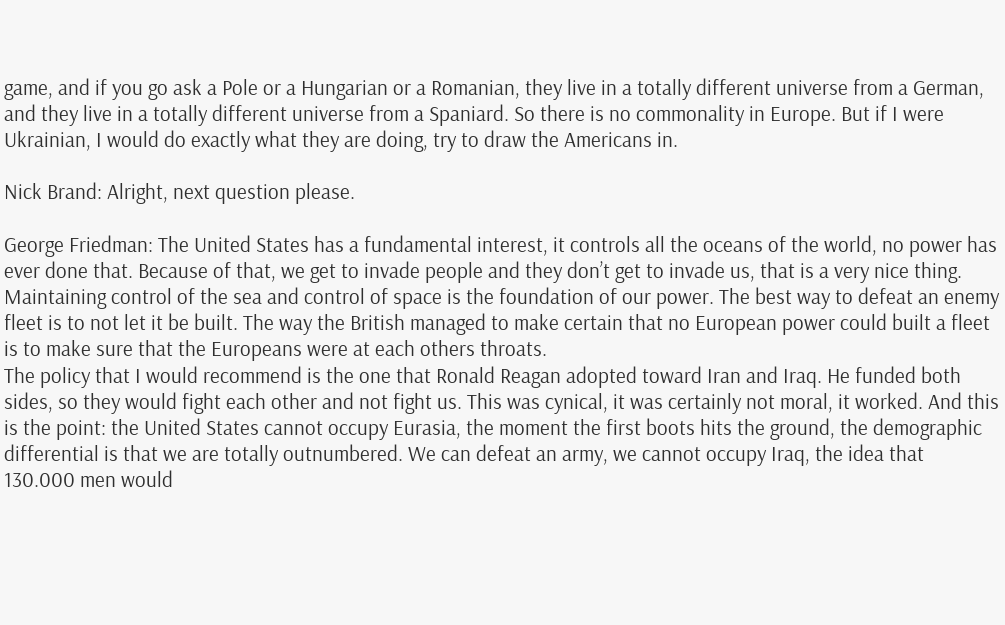game, and if you go ask a Pole or a Hungarian or a Romanian, they live in a totally different universe from a German, and they live in a totally different universe from a Spaniard. So there is no commonality in Europe. But if I were Ukrainian, I would do exactly what they are doing, try to draw the Americans in.

Nick Brand: Alright, next question please.

George Friedman: The United States has a fundamental interest, it controls all the oceans of the world, no power has ever done that. Because of that, we get to invade people and they don’t get to invade us, that is a very nice thing. Maintaining control of the sea and control of space is the foundation of our power. The best way to defeat an enemy fleet is to not let it be built. The way the British managed to make certain that no European power could built a fleet is to make sure that the Europeans were at each others throats.
The policy that I would recommend is the one that Ronald Reagan adopted toward Iran and Iraq. He funded both sides, so they would fight each other and not fight us. This was cynical, it was certainly not moral, it worked. And this is the point: the United States cannot occupy Eurasia, the moment the first boots hits the ground, the demographic differential is that we are totally outnumbered. We can defeat an army, we cannot occupy Iraq, the idea that 130.000 men would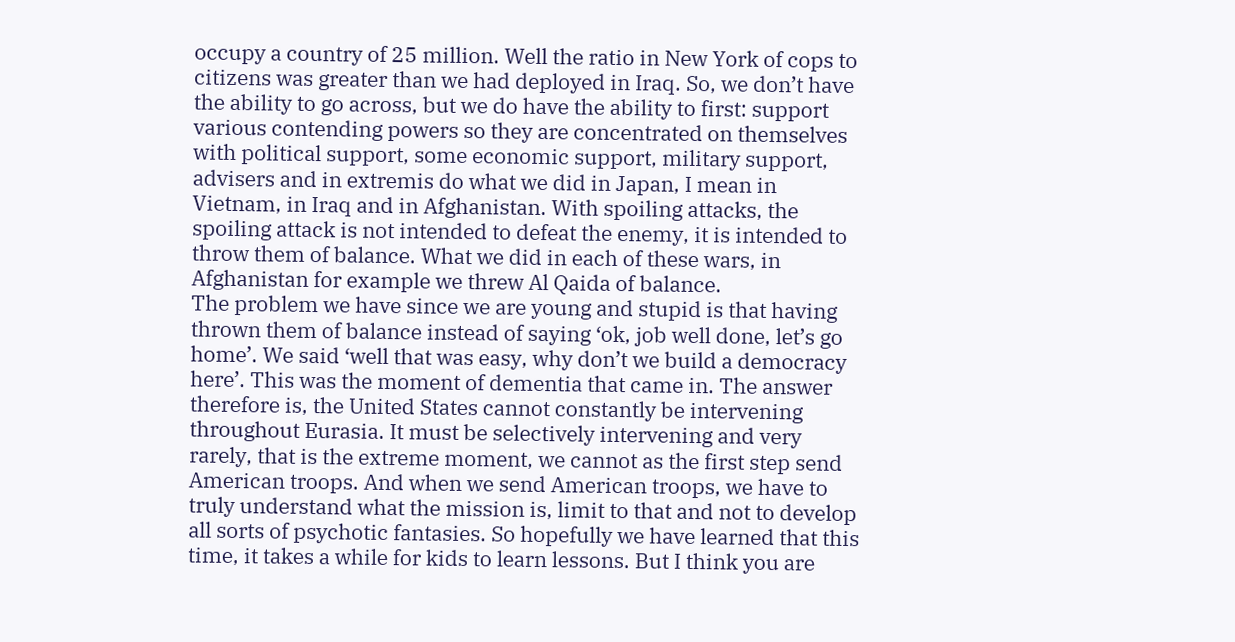occupy a country of 25 million. Well the ratio in New York of cops to citizens was greater than we had deployed in Iraq. So, we don’t have the ability to go across, but we do have the ability to first: support various contending powers so they are concentrated on themselves with political support, some economic support, military support, advisers and in extremis do what we did in Japan, I mean in Vietnam, in Iraq and in Afghanistan. With spoiling attacks, the spoiling attack is not intended to defeat the enemy, it is intended to throw them of balance. What we did in each of these wars, in Afghanistan for example we threw Al Qaida of balance.
The problem we have since we are young and stupid is that having thrown them of balance instead of saying ‘ok, job well done, let’s go home’. We said ‘well that was easy, why don’t we build a democracy here’. This was the moment of dementia that came in. The answer therefore is, the United States cannot constantly be intervening throughout Eurasia. It must be selectively intervening and very rarely, that is the extreme moment, we cannot as the first step send American troops. And when we send American troops, we have to truly understand what the mission is, limit to that and not to develop all sorts of psychotic fantasies. So hopefully we have learned that this time, it takes a while for kids to learn lessons. But I think you are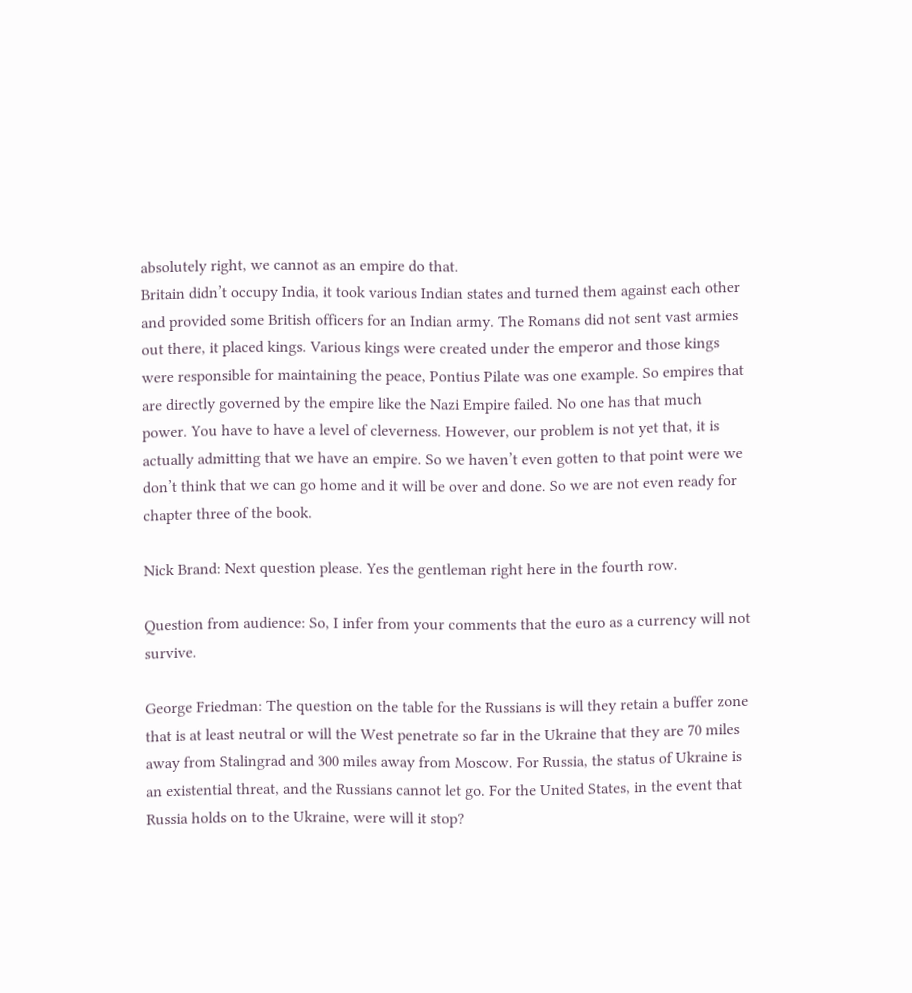absolutely right, we cannot as an empire do that.
Britain didn’t occupy India, it took various Indian states and turned them against each other and provided some British officers for an Indian army. The Romans did not sent vast armies out there, it placed kings. Various kings were created under the emperor and those kings were responsible for maintaining the peace, Pontius Pilate was one example. So empires that are directly governed by the empire like the Nazi Empire failed. No one has that much power. You have to have a level of cleverness. However, our problem is not yet that, it is actually admitting that we have an empire. So we haven’t even gotten to that point were we don’t think that we can go home and it will be over and done. So we are not even ready for chapter three of the book.

Nick Brand: Next question please. Yes the gentleman right here in the fourth row.

Question from audience: So, I infer from your comments that the euro as a currency will not survive.

George Friedman: The question on the table for the Russians is will they retain a buffer zone that is at least neutral or will the West penetrate so far in the Ukraine that they are 70 miles away from Stalingrad and 300 miles away from Moscow. For Russia, the status of Ukraine is an existential threat, and the Russians cannot let go. For the United States, in the event that Russia holds on to the Ukraine, were will it stop?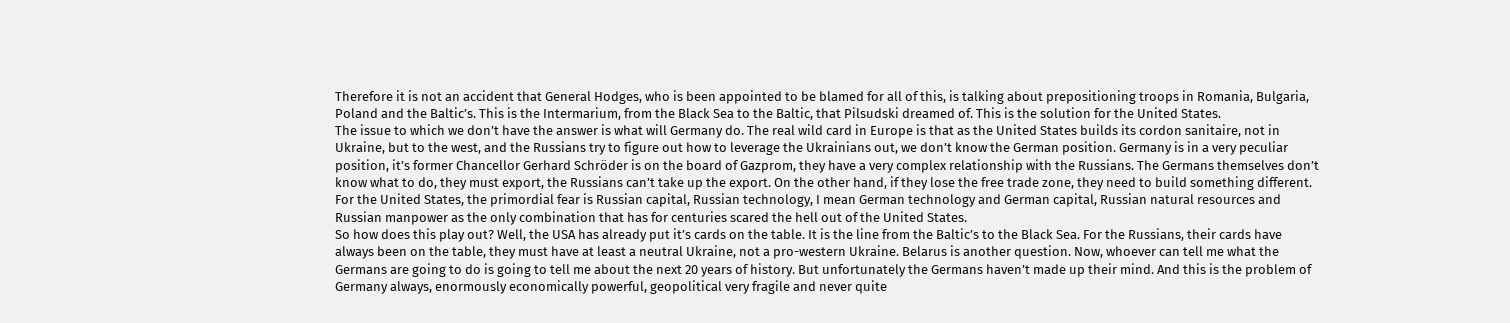Therefore it is not an accident that General Hodges, who is been appointed to be blamed for all of this, is talking about prepositioning troops in Romania, Bulgaria, Poland and the Baltic’s. This is the Intermarium, from the Black Sea to the Baltic, that Pilsudski dreamed of. This is the solution for the United States.
The issue to which we don’t have the answer is what will Germany do. The real wild card in Europe is that as the United States builds its cordon sanitaire, not in Ukraine, but to the west, and the Russians try to figure out how to leverage the Ukrainians out, we don’t know the German position. Germany is in a very peculiar position, it’s former Chancellor Gerhard Schröder is on the board of Gazprom, they have a very complex relationship with the Russians. The Germans themselves don’t know what to do, they must export, the Russians can’t take up the export. On the other hand, if they lose the free trade zone, they need to build something different. For the United States, the primordial fear is Russian capital, Russian technology, I mean German technology and German capital, Russian natural resources and Russian manpower as the only combination that has for centuries scared the hell out of the United States.
So how does this play out? Well, the USA has already put it’s cards on the table. It is the line from the Baltic’s to the Black Sea. For the Russians, their cards have always been on the table, they must have at least a neutral Ukraine, not a pro-western Ukraine. Belarus is another question. Now, whoever can tell me what the Germans are going to do is going to tell me about the next 20 years of history. But unfortunately the Germans haven’t made up their mind. And this is the problem of Germany always, enormously economically powerful, geopolitical very fragile and never quite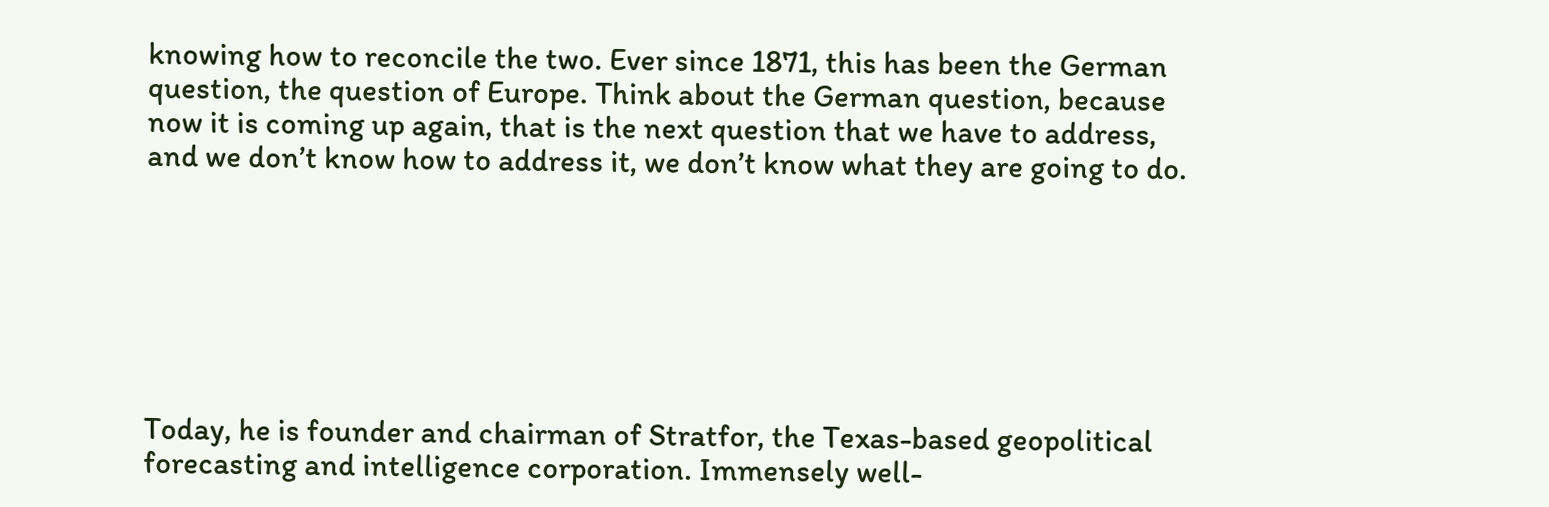knowing how to reconcile the two. Ever since 1871, this has been the German question, the question of Europe. Think about the German question, because now it is coming up again, that is the next question that we have to address, and we don’t know how to address it, we don’t know what they are going to do.







Today, he is founder and chairman of Stratfor, the Texas-based geopolitical forecasting and intelligence corporation. Immensely well-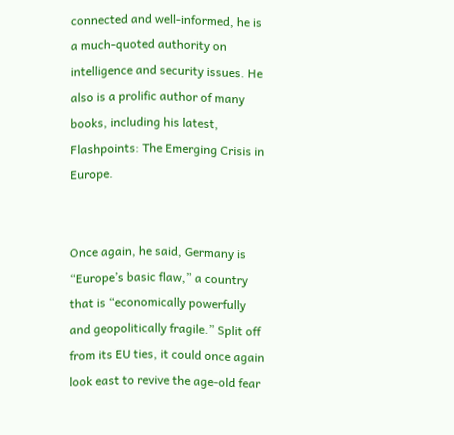connected and well-informed, he is a much-quoted authority on intelligence and security issues. He also is a prolific author of many books, including his latest, Flashpoints: The Emerging Crisis in Europe.


Once again, he said, Germany is “Europe’s basic flaw,” a country that is “economically powerfully and geopolitically fragile.” Split off from its EU ties, it could once again look east to revive the age-old fear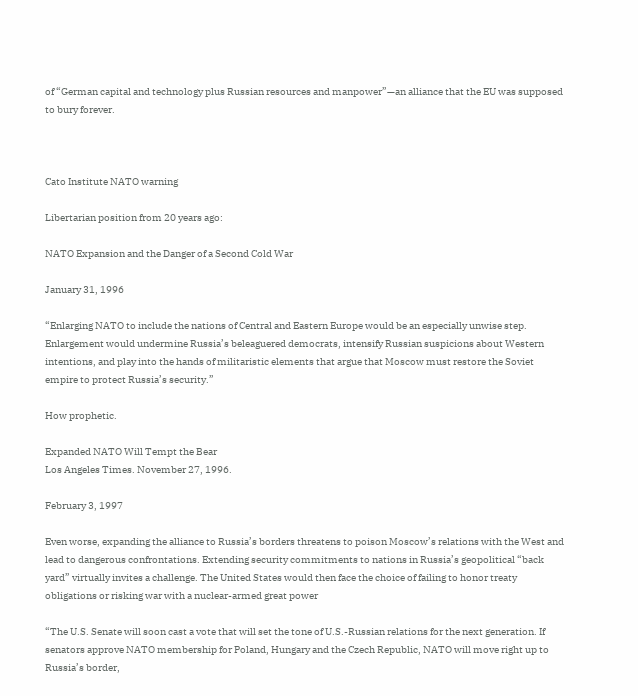of “German capital and technology plus Russian resources and manpower”—an alliance that the EU was supposed to bury forever.



Cato Institute NATO warning

Libertarian position from 20 years ago:

NATO Expansion and the Danger of a Second Cold War

January 31, 1996

“Enlarging NATO to include the nations of Central and Eastern Europe would be an especially unwise step. Enlargement would undermine Russia’s beleaguered democrats, intensify Russian suspicions about Western intentions, and play into the hands of militaristic elements that argue that Moscow must restore the Soviet empire to protect Russia’s security.”

How prophetic.

Expanded NATO Will Tempt the Bear
Los Angeles Times. November 27, 1996.

February 3, 1997

Even worse, expanding the alliance to Russia’s borders threatens to poison Moscow’s relations with the West and lead to dangerous confrontations. Extending security commitments to nations in Russia’s geopolitical “back yard” virtually invites a challenge. The United States would then face the choice of failing to honor treaty obligations or risking war with a nuclear-armed great power

“The U.S. Senate will soon cast a vote that will set the tone of U.S.-Russian relations for the next generation. If senators approve NATO membership for Poland, Hungary and the Czech Republic, NATO will move right up to Russia’s border,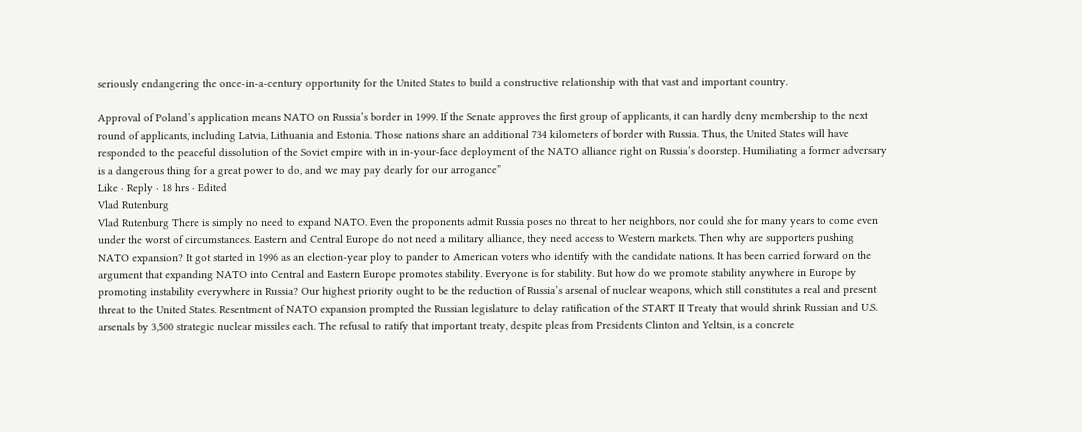seriously endangering the once-in-a-century opportunity for the United States to build a constructive relationship with that vast and important country.

Approval of Poland’s application means NATO on Russia’s border in 1999. If the Senate approves the first group of applicants, it can hardly deny membership to the next round of applicants, including Latvia, Lithuania and Estonia. Those nations share an additional 734 kilometers of border with Russia. Thus, the United States will have responded to the peaceful dissolution of the Soviet empire with in in-your-face deployment of the NATO alliance right on Russia’s doorstep. Humiliating a former adversary is a dangerous thing for a great power to do, and we may pay dearly for our arrogance”
Like · Reply · 18 hrs · Edited
Vlad Rutenburg
Vlad Rutenburg There is simply no need to expand NATO. Even the proponents admit Russia poses no threat to her neighbors, nor could she for many years to come even under the worst of circumstances. Eastern and Central Europe do not need a military alliance, they need access to Western markets. Then why are supporters pushing NATO expansion? It got started in 1996 as an election-year ploy to pander to American voters who identify with the candidate nations. It has been carried forward on the argument that expanding NATO into Central and Eastern Europe promotes stability. Everyone is for stability. But how do we promote stability anywhere in Europe by promoting instability everywhere in Russia? Our highest priority ought to be the reduction of Russia’s arsenal of nuclear weapons, which still constitutes a real and present threat to the United States. Resentment of NATO expansion prompted the Russian legislature to delay ratification of the START II Treaty that would shrink Russian and U.S. arsenals by 3,500 strategic nuclear missiles each. The refusal to ratify that important treaty, despite pleas from Presidents Clinton and Yeltsin, is a concrete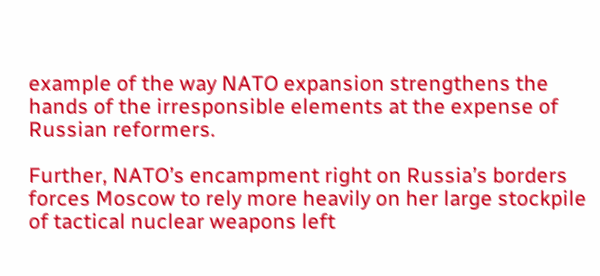example of the way NATO expansion strengthens the hands of the irresponsible elements at the expense of Russian reformers.

Further, NATO’s encampment right on Russia’s borders forces Moscow to rely more heavily on her large stockpile of tactical nuclear weapons left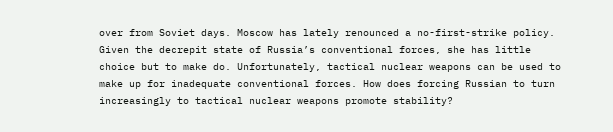over from Soviet days. Moscow has lately renounced a no-first-strike policy. Given the decrepit state of Russia’s conventional forces, she has little choice but to make do. Unfortunately, tactical nuclear weapons can be used to make up for inadequate conventional forces. How does forcing Russian to turn increasingly to tactical nuclear weapons promote stability?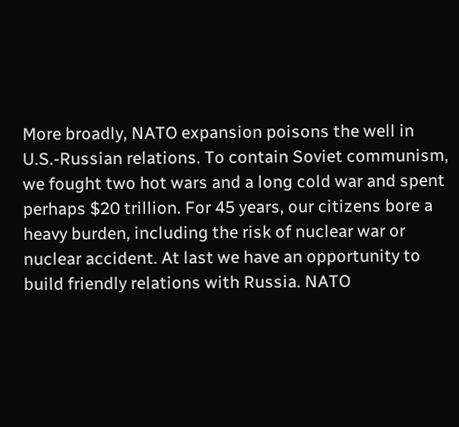More broadly, NATO expansion poisons the well in U.S.-Russian relations. To contain Soviet communism, we fought two hot wars and a long cold war and spent perhaps $20 trillion. For 45 years, our citizens bore a heavy burden, including the risk of nuclear war or nuclear accident. At last we have an opportunity to build friendly relations with Russia. NATO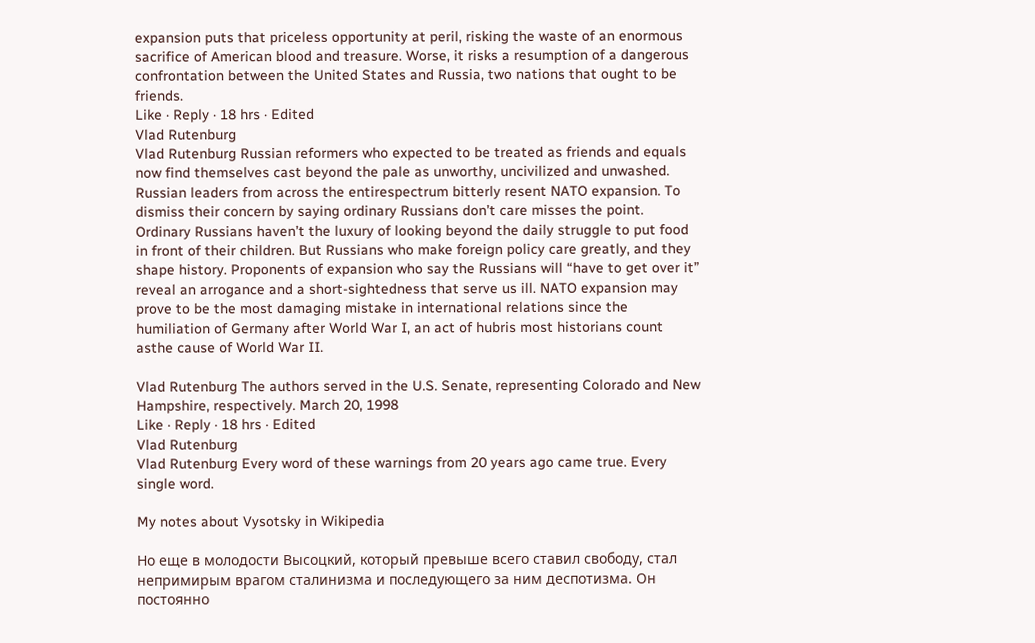expansion puts that priceless opportunity at peril, risking the waste of an enormous sacrifice of American blood and treasure. Worse, it risks a resumption of a dangerous confrontation between the United States and Russia, two nations that ought to be friends.
Like · Reply · 18 hrs · Edited
Vlad Rutenburg
Vlad Rutenburg Russian reformers who expected to be treated as friends and equals now find themselves cast beyond the pale as unworthy, uncivilized and unwashed. Russian leaders from across the entirespectrum bitterly resent NATO expansion. To dismiss their concern by saying ordinary Russians don’t care misses the point. Ordinary Russians haven’t the luxury of looking beyond the daily struggle to put food in front of their children. But Russians who make foreign policy care greatly, and they shape history. Proponents of expansion who say the Russians will “have to get over it” reveal an arrogance and a short-sightedness that serve us ill. NATO expansion may prove to be the most damaging mistake in international relations since the humiliation of Germany after World War I, an act of hubris most historians count asthe cause of World War II.

Vlad Rutenburg The authors served in the U.S. Senate, representing Colorado and New Hampshire, respectively. March 20, 1998
Like · Reply · 18 hrs · Edited
Vlad Rutenburg
Vlad Rutenburg Every word of these warnings from 20 years ago came true. Every single word.

My notes about Vysotsky in Wikipedia

Но еще в молодости Высоцкий, который превыше всего ставил свободу, стал непримирым врагом сталинизма и последующего за ним деспотизма. Он постоянно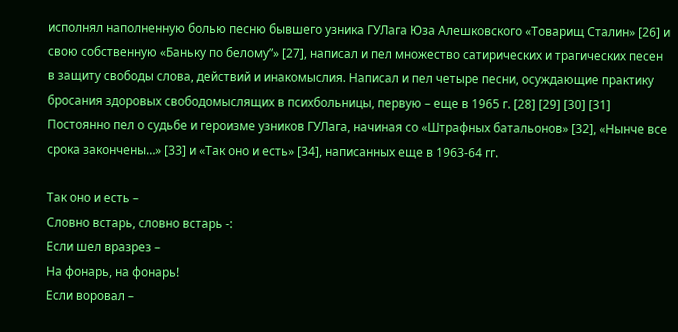исполнял наполненную болью песню бывшего узника ГУЛага Юза Алешковского «Товарищ Сталин» [26] и свою собственную «Баньку по белому”» [27], написал и пел множество сатирических и трагических песен в защиту свободы слова, действий и инакомыслия. Написал и пел четыре песни, осуждающие практику бросания здоровых свободомыслящих в психбольницы, первую – еще в 1965 г. [28] [29] [30] [31] Постоянно пел о судьбе и героизме узников ГУЛага, начиная со «Штрафных батальонов» [32], «Нынче все срока закончены…» [33] и «Так оно и есть» [34], написанных еще в 1963-64 гг.

Так оно и есть –
Словно встарь, словно встарь -:
Если шел вразрез –
На фонарь, на фонарь!
Если воровал –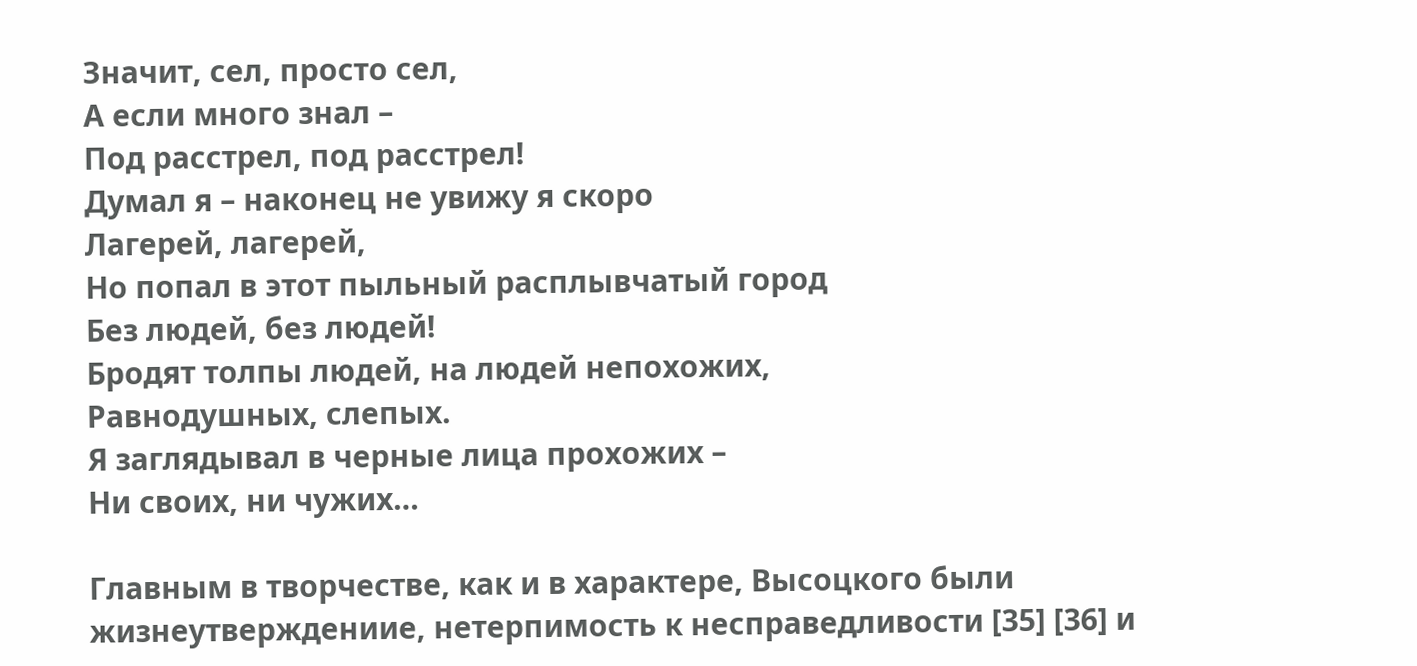Значит, сел, просто сел,
А если много знал –
Под расстрел, под расстрел!
Думал я – наконец не увижу я скоро
Лагерей, лагерей,
Но попал в этот пыльный расплывчатый город
Без людей, без людей!
Бродят толпы людей, на людей непохожих,
Равнодушных, слепых.
Я заглядывал в черные лица прохожих –
Ни своих, ни чужих…

Главным в творчестве, как и в характере, Высоцкого были жизнеутверждениие, нетерпимость к несправедливости [35] [36] и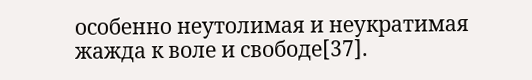особенно неутолимая и неукратимая жажда к воле и свободе[37].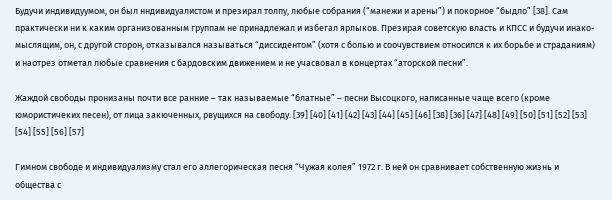Будучи индивидуумом, он был нндивидуалистом и презирал толпу, любые собрания (“манежи и арены”) и покорное “быдло” [38]. Сам практически ни к каким организованным группам не принадлежал и избегал ярлыков. Презирая советскую власть и КПСС и будучи инако-мыслящим, он, с другой сторон, отказывался называться “диссидентом” (хотя с болью и соочувствием относился к их борьбе и страданиям) и наотрез отметал любые сравнения с бардовским движением и не учасвовал в концертах “аторской песни”.

Жаждой свободы пронизаны почти все ранние – так называемые “блатные” – песни Высоцкого, написанные чаще всего (кроме юмористичеких песен), от лица закюченных, рвущихся на свободу. [39] [40] [41] [42] [43] [44] [45] [46] [38] [36] [47] [48] [49] [50] [51] [52] [53] [54] [55] [56] [57]

Гимном свободе и индивидуализму стал его аллегорическая песня “Чужая колея” 1972 г. В ней он сравнивает собственную жизнь и общества с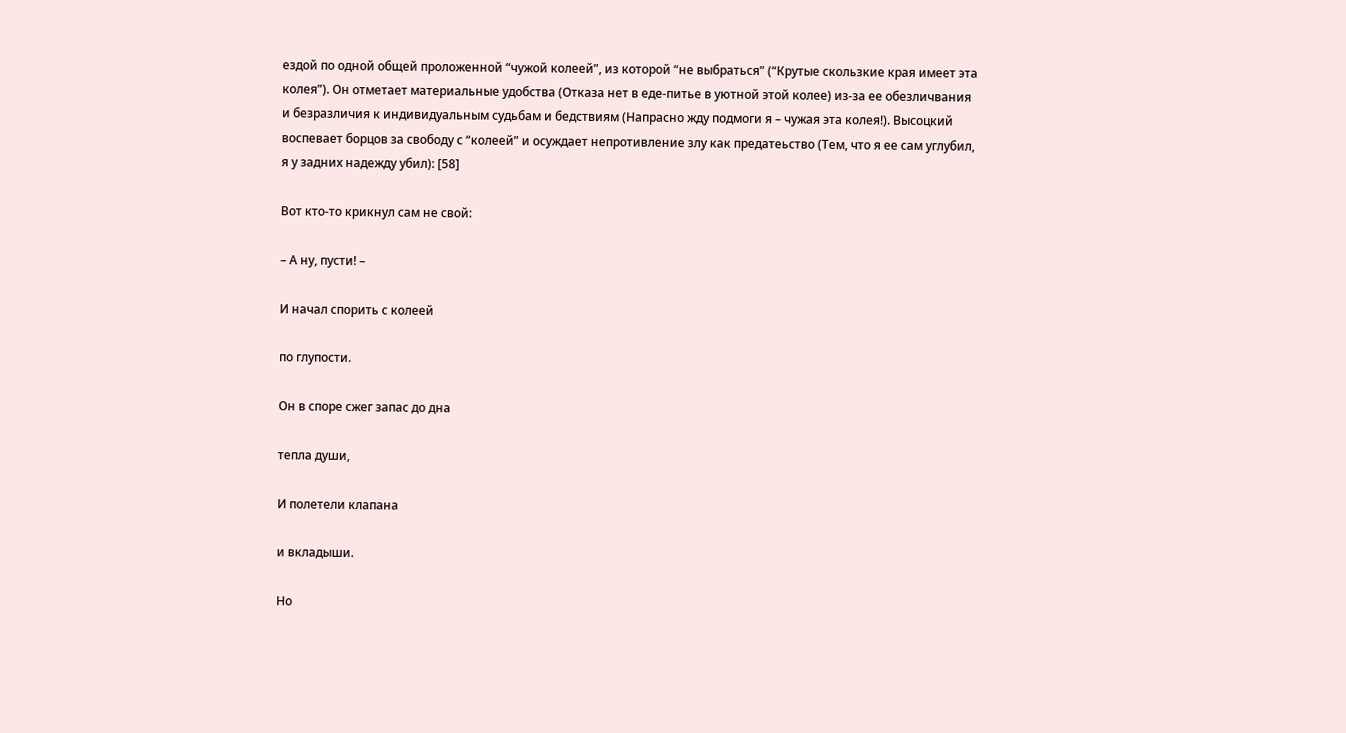ездой по одной общей проложенной “чужой колеей”, из которой “не выбраться” (“Крутые скользкие края имеет эта колея”). Он отметает материальные удобства (Отказа нет в еде-питье в уютной этой колее) из-за ее обезличвания и безразличия к индивидуальным судьбам и бедствиям (Напрасно жду подмоги я – чужая эта колея!). Высоцкий воспевает борцов за свободу с “колеей” и осуждает непротивление злу как предатеьство (Тем, что я ее сам углубил, я у задних надежду убил): [58]

Вот кто-то крикнул сам не свой:

– А ну, пусти! –

И начал спорить с колеей

по глупости.

Он в споре сжег запас до дна

тепла души,

И полетели клапана

и вкладыши.

Но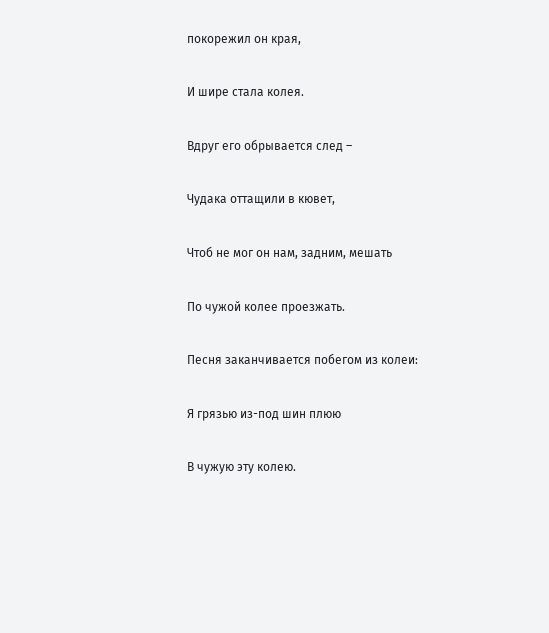покорежил он края,

И шире стала колея.

Вдруг его обрывается след –

Чудака оттащили в кювет,

Чтоб не мог он нам, задним, мешать

По чужой колее проезжать.

Песня заканчивается побегом из колеи:

Я грязью из-под шин плюю

В чужую эту колею.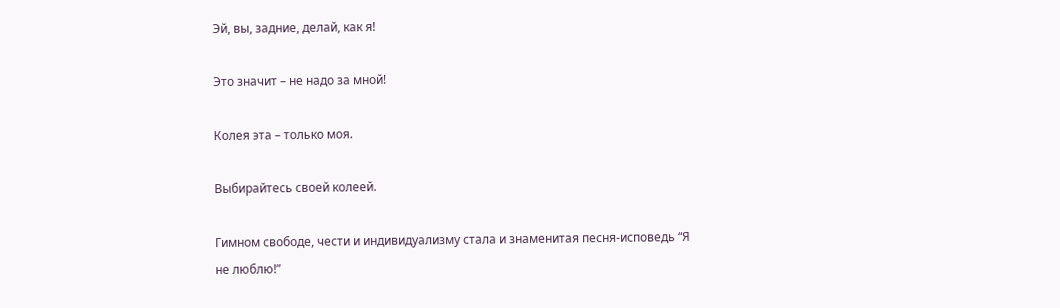Эй, вы, задние, делай, как я!

Это значит – не надо за мной!

Колея эта – только моя.

Выбирайтесь своей колеей.

Гимном свободе, чести и индивидуализму стала и знаменитая песня-исповедь “Я не люблю!”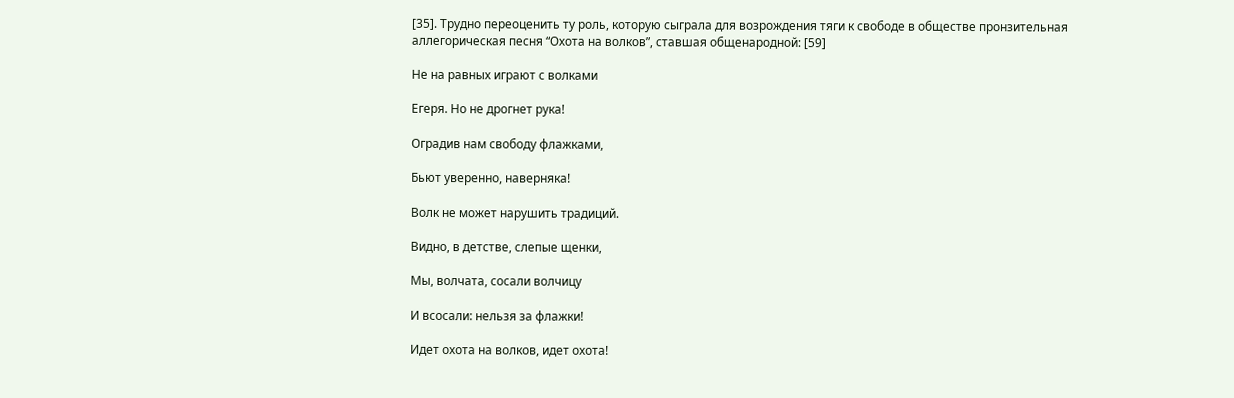[35]. Трудно переоценить ту роль, которую сыграла для возрождения тяги к свободе в обществе пронзительная аллегорическая песня “Охота на волков”, ставшая общенародной: [59]

Не на равных играют с волками

Егеря. Но не дрогнет рука!

Оградив нам свободу флажками,

Бьют уверенно, наверняка!

Волк не может нарушить традиций.

Видно, в детстве, слепые щенки,

Мы, волчата, сосали волчицу

И всосали: нельзя за флажки!

Идет охота на волков, идет охота!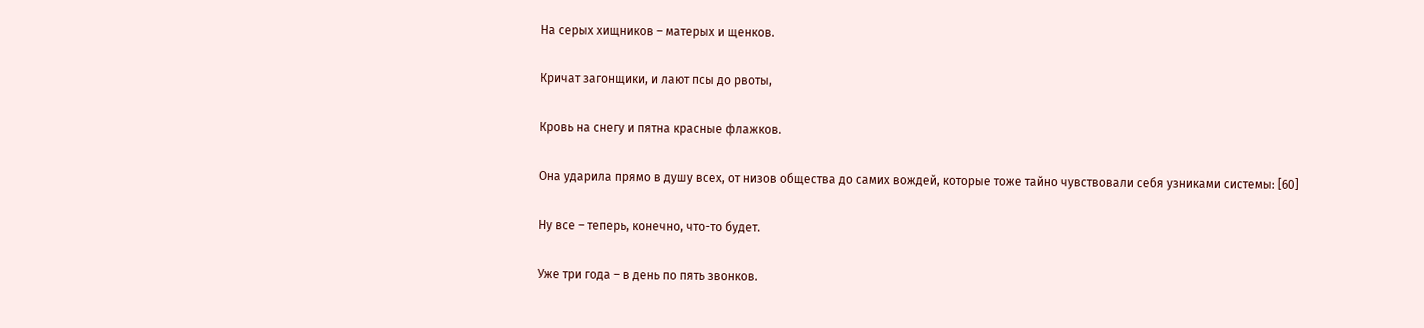На серых хищников – матерых и щенков.

Кричат загонщики, и лают псы до рвоты,

Кровь на снегу и пятна красные флажков.

Она ударила прямо в душу всех, от низов общества до самих вождей, которые тоже тайно чувствовали себя узниками системы: [60]

Ну все – теперь, конечно, что-то будет.

Уже три года – в день по пять звонков.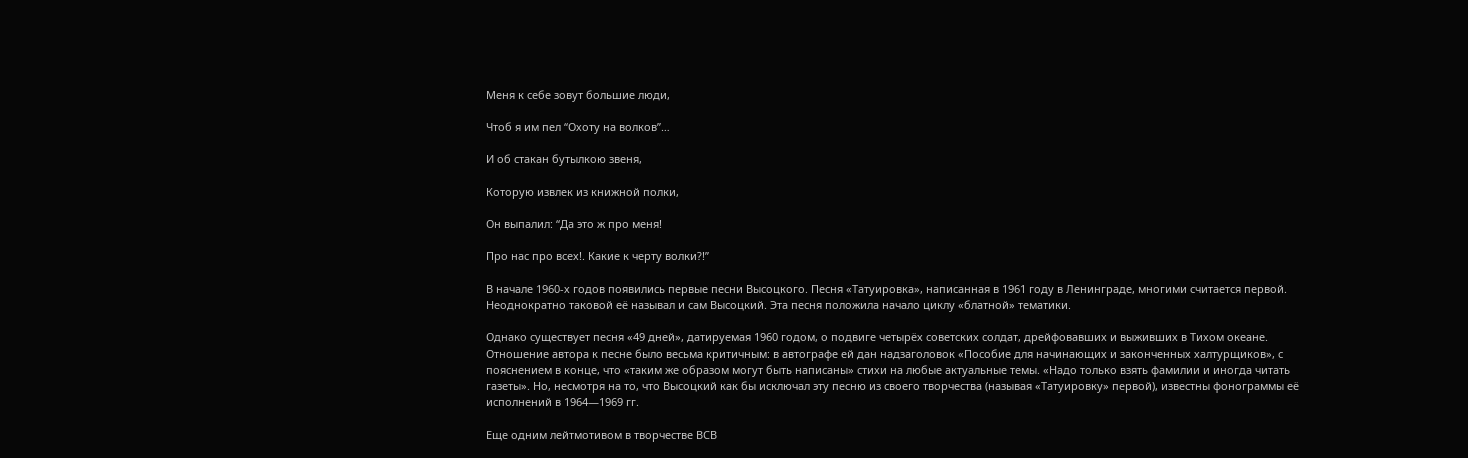Меня к себе зовут большие люди,

Чтоб я им пел “Охоту на волков”…

И об стакан бутылкою звеня,

Которую извлек из книжной полки,

Он выпалил: “Да это ж про меня!

Про нас про всех!. Какие к черту волки?!”

В начале 1960-х годов появились первые песни Высоцкого. Песня «Татуировка», написанная в 1961 году в Ленинграде, многими считается первой. Неоднократно таковой её называл и сам Высоцкий. Эта песня положила начало циклу «блатной» тематики.

Однако существует песня «49 дней», датируемая 1960 годом, о подвиге четырёх советских солдат, дрейфовавших и выживших в Тихом океане. Отношение автора к песне было весьма критичным: в автографе ей дан надзаголовок «Пособие для начинающих и законченных халтурщиков», с пояснением в конце, что «таким же образом могут быть написаны» стихи на любые актуальные темы. «Надо только взять фамилии и иногда читать газеты». Но, несмотря на то, что Высоцкий как бы исключал эту песню из своего творчества (называя «Татуировку» первой), известны фонограммы её исполнений в 1964—1969 гг.

Еще одним лейтмотивом в творчестве ВСВ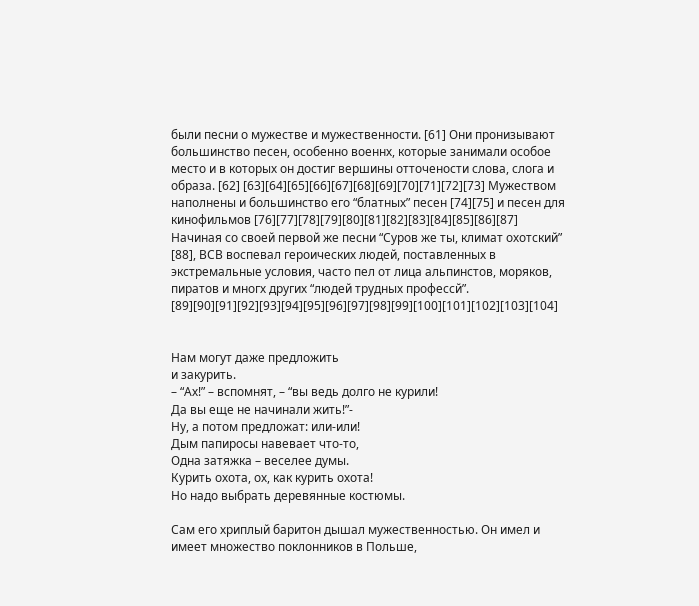были песни о мужестве и мужественности. [61] Они пронизывают большинство песен, особенно военнх, которые занимали особое место и в которых он достиг вершины отточености слова, слога и образа. [62] [63][64][65][66][67][68][69][70][71][72][73] Мужеством наполнены и большинство его “блатных” песен [74][75] и песен для кинофильмов [76][77][78][79][80][81][82][83][84][85][86][87] Начиная со своей первой же песни “Суров же ты, климат охотский” [88], ВСВ воспевал героических людей, поставленных в экстремальные условия, часто пел от лица альпинстов, моряков, пиратов и многх других “людей трудных профессй”. [89][90][91][92][93][94][95][96][97][98][99][100][101][102][103][104]


Нам могут даже предложить
и закурить.
– “Ах!” – вспомнят, – “вы ведь долго не курили!
Да вы еще не начинали жить!”-
Ну, а потом предложат: или-или!
Дым папиросы навевает что-то,
Одна затяжка – веселее думы.
Курить охота, ох, как курить охота!
Но надо выбрать деревянные костюмы.

Сам его хриплый баритон дышал мужественностью. Он имел и имеет множество поклонников в Польше,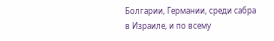Болгарии, Германии, среди сабра в Израиле, и по всему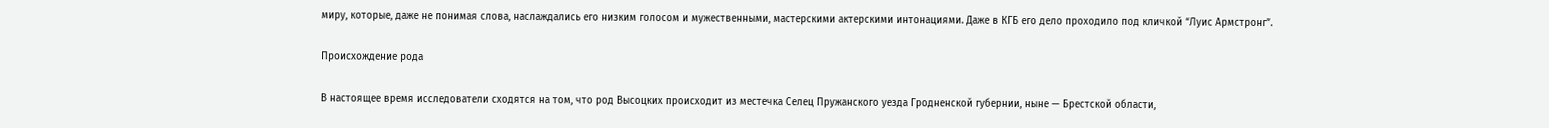миру, которые, даже не понимая слова, наслаждались его низким голосом и мужественными, мастерскими актерскими интонациями. Даже в КГБ его дело проходило под кличкой “Луис Армстронг”.

Происхождение рода

В настоящее время исследователи сходятся на том, что род Высоцких происходит из местечка Селец Пружанского уезда Гродненской губернии, ныне — Брестской области,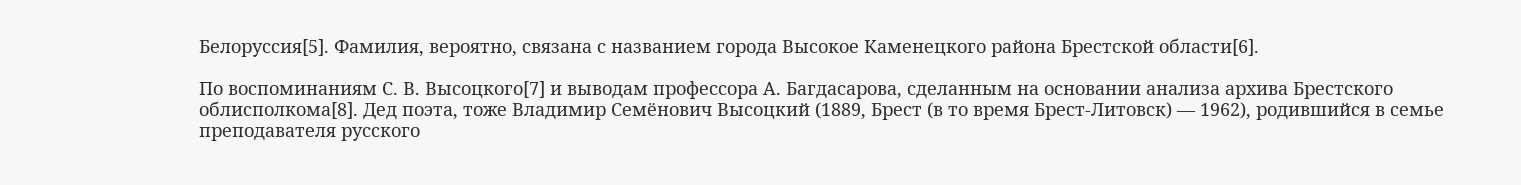Белоруссия[5]. Фамилия, вероятно, связана с названием города Высокое Каменецкого района Брестской области[6].

По воспоминаниям С. В. Высоцкого[7] и выводам профессора А. Багдасарова, сделанным на основании анализа архива Брестского облисполкома[8]. Дед поэта, тоже Владимир Семёнович Высоцкий (1889, Брест (в то время Брест-Литовск) — 1962), родившийся в семье преподавателя русского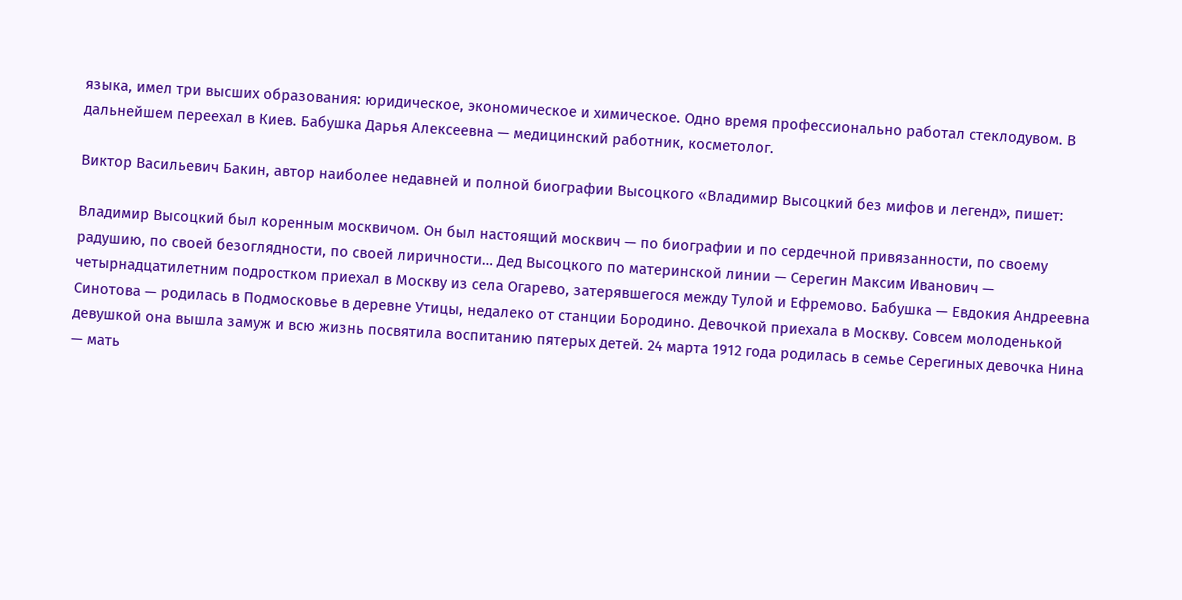языка, имел три высших образования: юридическое, экономическое и химическое. Одно время профессионально работал стеклодувом. В дальнейшем переехал в Киев. Бабушка Дарья Алексеевна — медицинский работник, косметолог.

Виктор Васильевич Бакин, автор наиболее недавней и полной биографии Высоцкого «Владимир Высоцкий без мифов и легенд», пишет:

Владимир Высоцкий был коренным москвичом. Он был настоящий москвич — по биографии и по сердечной привязанности, по своему радушию, по своей безоглядности, по своей лиричности… Дед Высоцкого по материнской линии — Серегин Максим Иванович — четырнадцатилетним подростком приехал в Москву из села Огарево, затерявшегося между Тулой и Ефремово. Бабушка — Евдокия Андреевна Синотова — родилась в Подмосковье в деревне Утицы, недалеко от станции Бородино. Девочкой приехала в Москву. Совсем молоденькой девушкой она вышла замуж и всю жизнь посвятила воспитанию пятерых детей. 24 марта 1912 года родилась в семье Серегиных девочка Нина — мать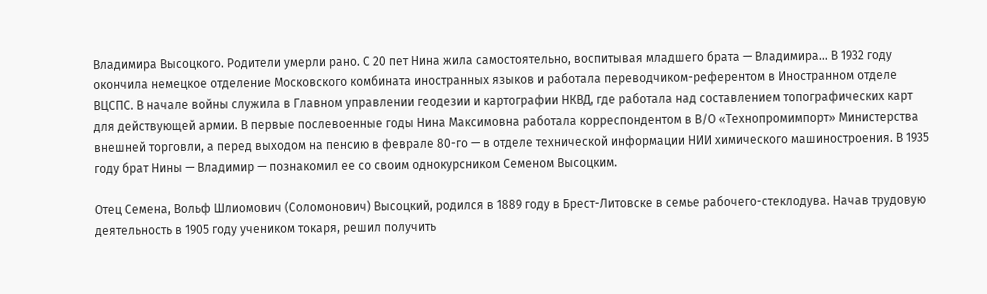Владимира Высоцкого. Родители умерли рано. С 20 пет Нина жила самостоятельно, воспитывая младшего брата — Владимира… В 1932 году окончила немецкое отделение Московского комбината иностранных языков и работала переводчиком-референтом в Иностранном отделе ВЦСПС. В начале войны служила в Главном управлении геодезии и картографии НКВД, где работала над составлением топографических карт для действующей армии. В первые послевоенные годы Нина Максимовна работала корреспондентом в В/О «Технопромимпорт» Министерства внешней торговли, а перед выходом на пенсию в феврале 80-го — в отделе технической информации НИИ химического машиностроения. В 1935 году брат Нины — Владимир — познакомил ее со своим однокурсником Семеном Высоцким.

Отец Семена, Вольф Шлиомович (Соломонович) Высоцкий, родился в 1889 году в Брест-Литовске в семье рабочего-стеклодува. Начав трудовую деятельность в 1905 году учеником токаря, решил получить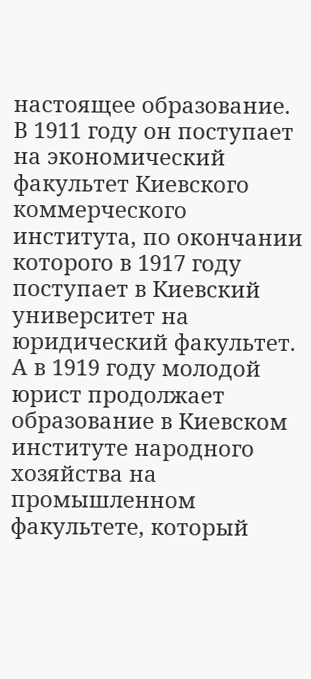настоящее образование. В 1911 году он поступает на экономический факультет Киевского коммерческого института, по окончании которого в 1917 году поступает в Киевский университет на юридический факультет. А в 1919 году молодой юрист продолжает образование в Киевском институте народного хозяйства на промышленном факультете, который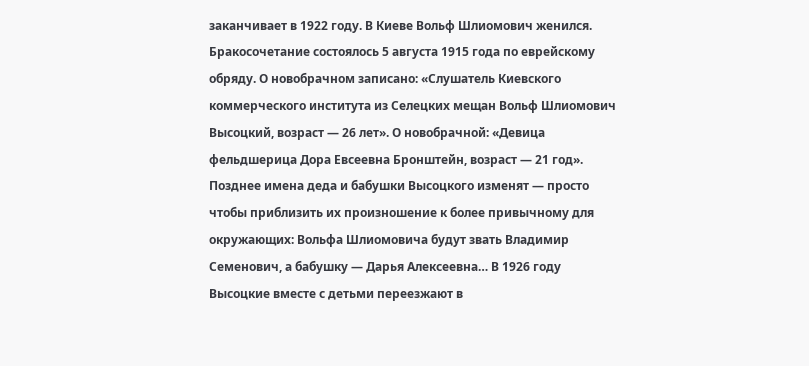заканчивает в 1922 году. В Киеве Вольф Шлиомович женился. Бракосочетание состоялось 5 августа 1915 года по еврейскому обряду. О новобрачном записано: «Слушатель Киевского коммерческого института из Селецких мещан Вольф Шлиомович Высоцкий, возраст — 26 лет». О новобрачной: «Девица фельдшерица Дора Евсеевна Бронштейн, возраст — 21 год». Позднее имена деда и бабушки Высоцкого изменят — просто чтобы приблизить их произношение к более привычному для окружающих: Вольфа Шлиомовича будут звать Владимир Семенович, а бабушку — Дарья Алексеевна… В 1926 году Высоцкие вместе с детьми переезжают в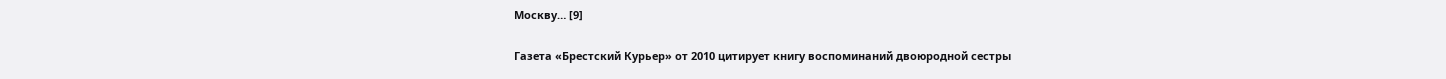Москву… [9]

Газета «Брестский Курьер» от 2010 цитирует книгу воспоминаний двоюродной сестры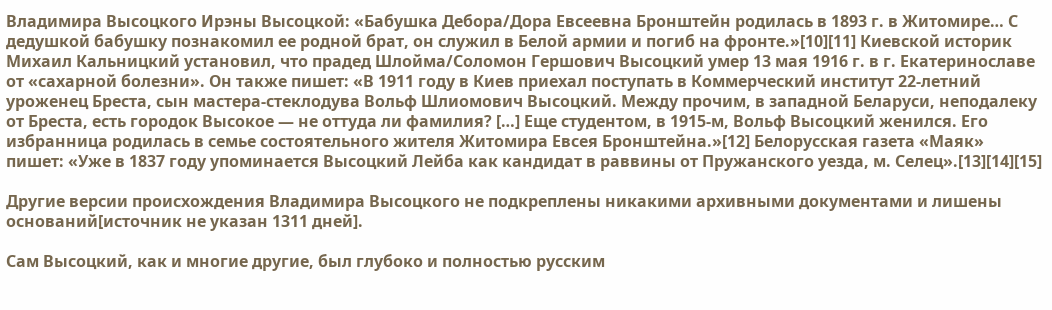Владимира Высоцкого Ирэны Высоцкой: «Бабушка Дебора/Дора Евсеевна Бронштейн родилась в 1893 г. в Житомире… С дедушкой бабушку познакомил ее родной брат, он служил в Белой армии и погиб на фронте.»[10][11] Киевской историк Михаил Кальницкий установил, что прадед Шлойма/Соломон Гершович Высоцкий умер 13 мая 1916 г. в г. Екатеринославе от «сахарной болезни». Он также пишет: «В 1911 году в Киев приехал поступать в Коммерческий институт 22-летний уроженец Бреста, сын мастера-стеклодува Вольф Шлиомович Высоцкий. Между прочим, в западной Беларуси, неподалеку от Бреста, есть городок Высокое — не оттуда ли фамилия? […] Еще студентом, в 1915-м, Вольф Высоцкий женился. Его избранница родилась в семье состоятельного жителя Житомира Евсея Бронштейна.»[12] Белорусская газета «Маяк» пишет: «Уже в 1837 году упоминается Высоцкий Лейба как кандидат в раввины от Пружанского уезда, м. Селец».[13][14][15]

Другие версии происхождения Владимира Высоцкого не подкреплены никакими архивными документами и лишены оснований[источник не указан 1311 дней].

Сам Высоцкий, как и многие другие, был глубоко и полностью русским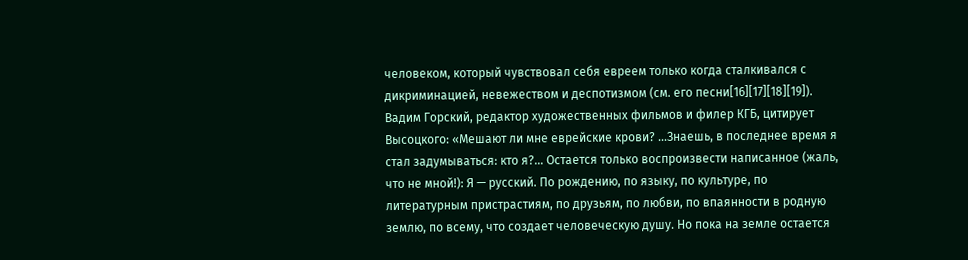человеком, который чувствовал себя евреем только когда сталкивался с дикриминацией, невежеством и деспотизмом (см. его песни[16][17][18][19]). Вадим Горский, редактор художественных фильмов и филер КГБ, цитирует Высоцкого: «Мешают ли мне еврейские крови? …Знаешь, в последнее время я стал задумываться: кто я?… Остается только воспроизвести написанное (жаль, что не мной!): Я — русский. По рождению, по языку, по культуре, по литературным пристрастиям, по друзьям, по любви, по впаянности в родную землю, по всему, что создает человеческую душу. Но пока на земле остается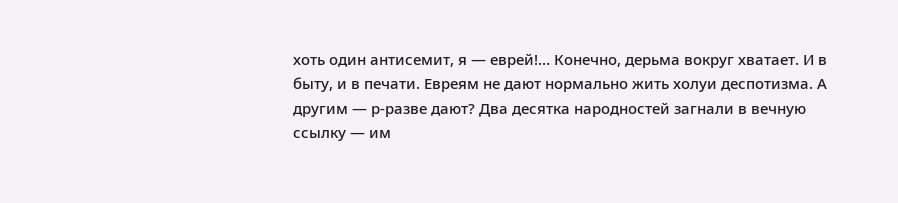хоть один антисемит, я — еврей!… Конечно, дерьма вокруг хватает. И в быту, и в печати. Евреям не дают нормально жить холуи деспотизма. А другим — р-разве дают? Два десятка народностей загнали в вечную ссылку — им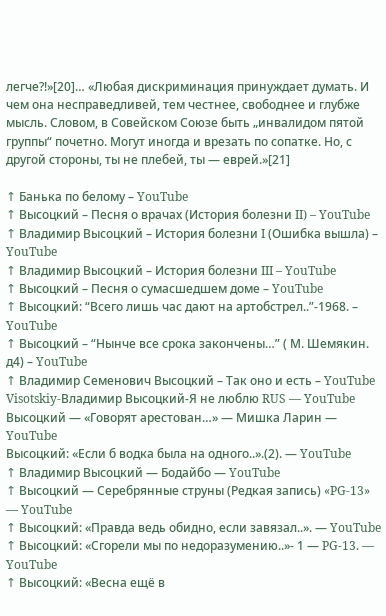легче?!»[20]… «Любая дискриминация принуждает думать. И чем она несправедливей, тем честнее, свободнее и глубже мысль. Словом, в Совейском Союзе быть „инвалидом пятой группы“ почетно. Могут иногда и врезать по сопатке. Но, с другой стороны, ты не плебей, ты — еврей.»[21]

↑ Банька по белому – YouTube
↑ Высоцкий – Песня о врачах (История болезни II) – YouTube
↑ Владимир Высоцкий – История болезни I (Ошибка вышла) – YouTube
↑ Владимир Высоцкий – История болезни III – YouTube
↑ Высоцкий – Песня о сумасшедшем доме – YouTube
↑ Высоцкий: “Всего лишь час дают на артобстрел..”-1968. – YouTube
↑ Высоцкий – “Нынче все срока закончены…” ( М. Шемякин. д4) – YouTube
↑ Владимир Семенович Высоцкий – Так оно и есть – YouTube
Visotskiy-Владимир Высоцкий-Я не люблю RUS — YouTube
Высоцкий — «Говорят арестован…» — Мишка Ларин — YouTube
Высоцкий: «Если б водка была на одного..».(2). — YouTube
↑ Владимир Высоцкий — Бодайбо — YouTube
↑ Высоцкий — Серебрянные струны (Редкая запись) «PG-13» — YouTube
↑ Высоцкий: «Правда ведь обидно, если завязал..». — YouTube
↑ Высоцкий: «Сгорели мы по недоразумению..»- 1 — PG-13. — YouTube
↑ Высоцкий: «Весна ещё в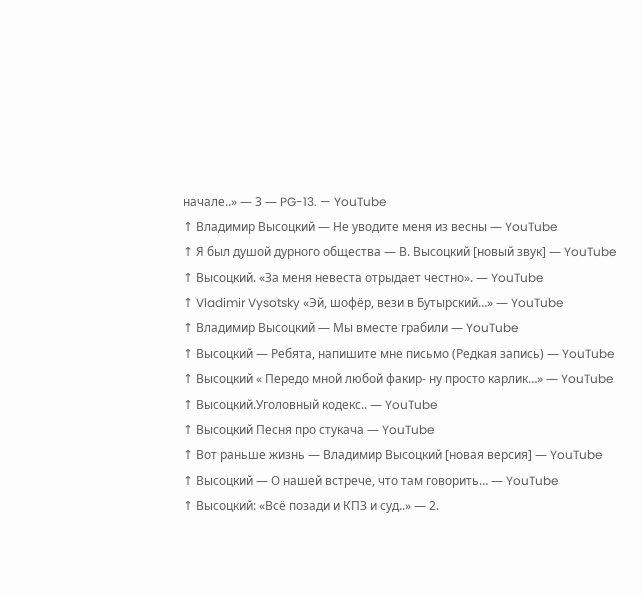начале..» — 3 — PG-13. — YouTube
↑ Владимир Высоцкий — Не уводите меня из весны — YouTube
↑ Я был душой дурного общества — В. Высоцкий [новый звук] — YouTube
↑ Высоцкий. «За меня невеста отрыдает честно». — YouTube
↑ Vladimir Vysotsky «Эй, шофёр, вези в Бутырский…» — YouTube
↑ Владимир Высоцкий — Мы вместе грабили — YouTube
↑ Высоцкий — Ребята, напишите мне письмо (Редкая запись) — YouTube
↑ Высоцкий « Передо мной любой факир- ну просто карлик…» — YouTube
↑ Высоцкий.Уголовный кодекс.. — YouTube
↑ Высоцкий Песня про стукача — YouTube
↑ Вот раньше жизнь — Владимир Высоцкий [новая версия] — YouTube
↑ Высоцкий — О нашей встрече, что там говорить… — YouTube
↑ Высоцкий: «Всё позади и КПЗ и суд..» — 2.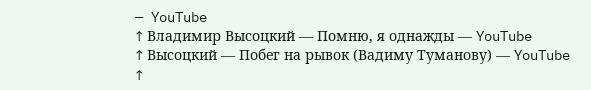— YouTube
↑ Владимир Высоцкий — Помню, я однажды — YouTube
↑ Высоцкий — Побег на рывок (Вадиму Туманову) — YouTube
↑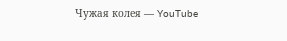Чужая колея — YouTube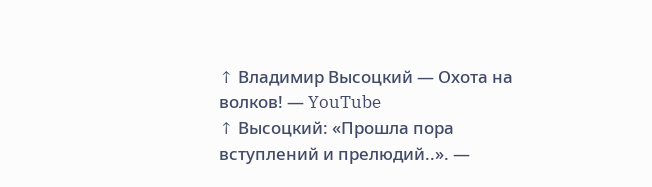↑ Владимир Высоцкий — Охота на волков! — YouTube
↑ Высоцкий: «Прошла пора вступлений и прелюдий..». —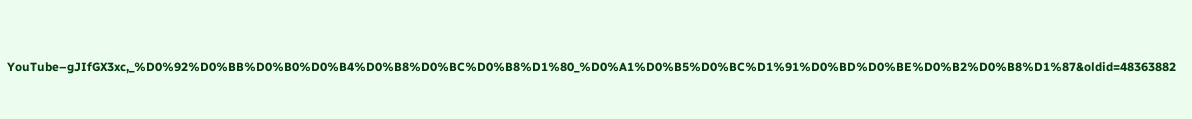YouTube–gJIfGX3xc,_%D0%92%D0%BB%D0%B0%D0%B4%D0%B8%D0%BC%D0%B8%D1%80_%D0%A1%D0%B5%D0%BC%D1%91%D0%BD%D0%BE%D0%B2%D0%B8%D1%87&oldid=48363882